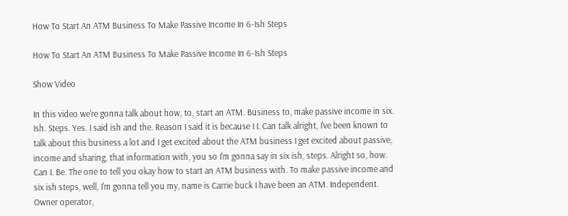How To Start An ATM Business To Make Passive Income In 6-Ish Steps

How To Start An ATM Business To Make Passive Income In 6-Ish Steps

Show Video

In this video we're gonna talk about how, to, start an ATM. Business to, make passive income in six. Ish. Steps. Yes. I said ish and the. Reason I said it is because I I. Can talk alright, I've been known to talk about this business a lot and I get excited about the ATM business I get excited about passive, income and sharing, that information with, you so I'm gonna say in six ish, steps. Alright so, how. Can I. Be. The one to tell you okay how to start an ATM business with. To make passive income and six ish steps, well, I'm gonna tell you my, name is Carrie buck I have been an ATM. Independent. Owner operator,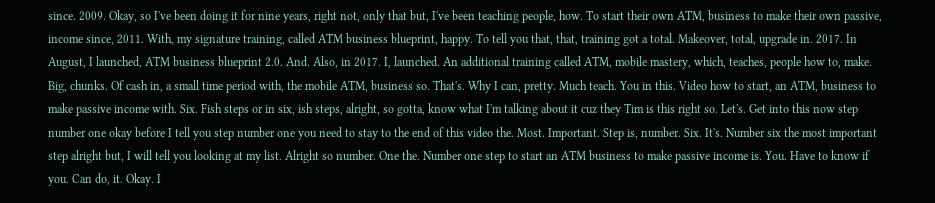since. 2009. Okay, so I've been doing it for nine years, right not, only that but, I've been teaching people, how. To start their own ATM, business to make their own passive, income since, 2011. With, my signature training, called ATM business blueprint, happy. To tell you that, that, training got a total. Makeover, total, upgrade in. 2017. In August, I launched, ATM business blueprint 2.0. And. Also, in 2017. I, launched. An additional training called ATM, mobile mastery, which, teaches, people how to, make. Big, chunks. Of cash in, a small time period with, the mobile ATM, business so. That's. Why I can, pretty. Much teach. You in this. Video how to start, an ATM, business to make passive income with. Six. Fish steps or in six, ish steps, alright, so gotta, know what I'm talking about it cuz they Tim is this right so. Let's. Get into this now step number one okay before I tell you step number one you need to stay to the end of this video the. Most. Important. Step is, number. Six. It's. Number six the most important step alright but, I will tell you looking at my list. Alright so number. One the. Number one step to start an ATM business to make passive income is. You. Have to know if you. Can do, it. Okay. I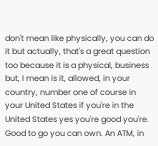don't mean like physically, you can do it but actually, that's a great question too because it is a physical, business but, I mean is it, allowed, in your country, number one of course in your United States if you're in the United States yes you're good you're. Good to go you can own. An ATM, in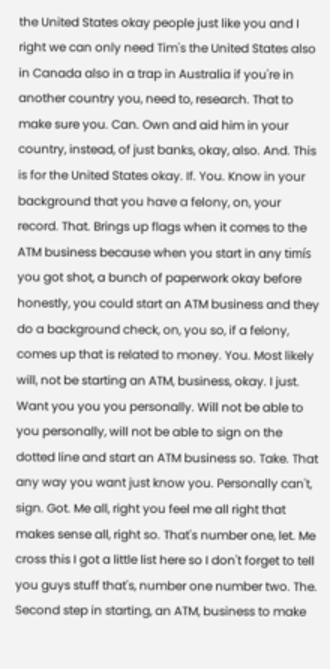the United States okay people just like you and I right we can only need Tim's the United States also in Canada also in a trap in Australia if you're in another country you, need to, research. That to make sure you. Can. Own and aid him in your country, instead, of just banks, okay, also. And. This is for the United States okay. If. You. Know in your background that you have a felony, on, your record. That. Brings up flags when it comes to the ATM business because when you start in any timís you got shot, a bunch of paperwork okay before honestly, you could start an ATM business and they do a background check, on, you so, if a felony, comes up that is related to money. You. Most likely will, not be starting an ATM, business, okay. I just. Want you you you personally. Will not be able to you personally, will not be able to sign on the dotted line and start an ATM business so. Take. That any way you want just know you. Personally can't, sign. Got. Me all, right you feel me all right that makes sense all, right so. That's number one, let. Me cross this I got a little list here so I don't forget to tell you guys stuff that's, number one number two. The. Second step in starting, an ATM, business to make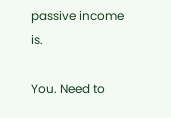passive income is.

You. Need to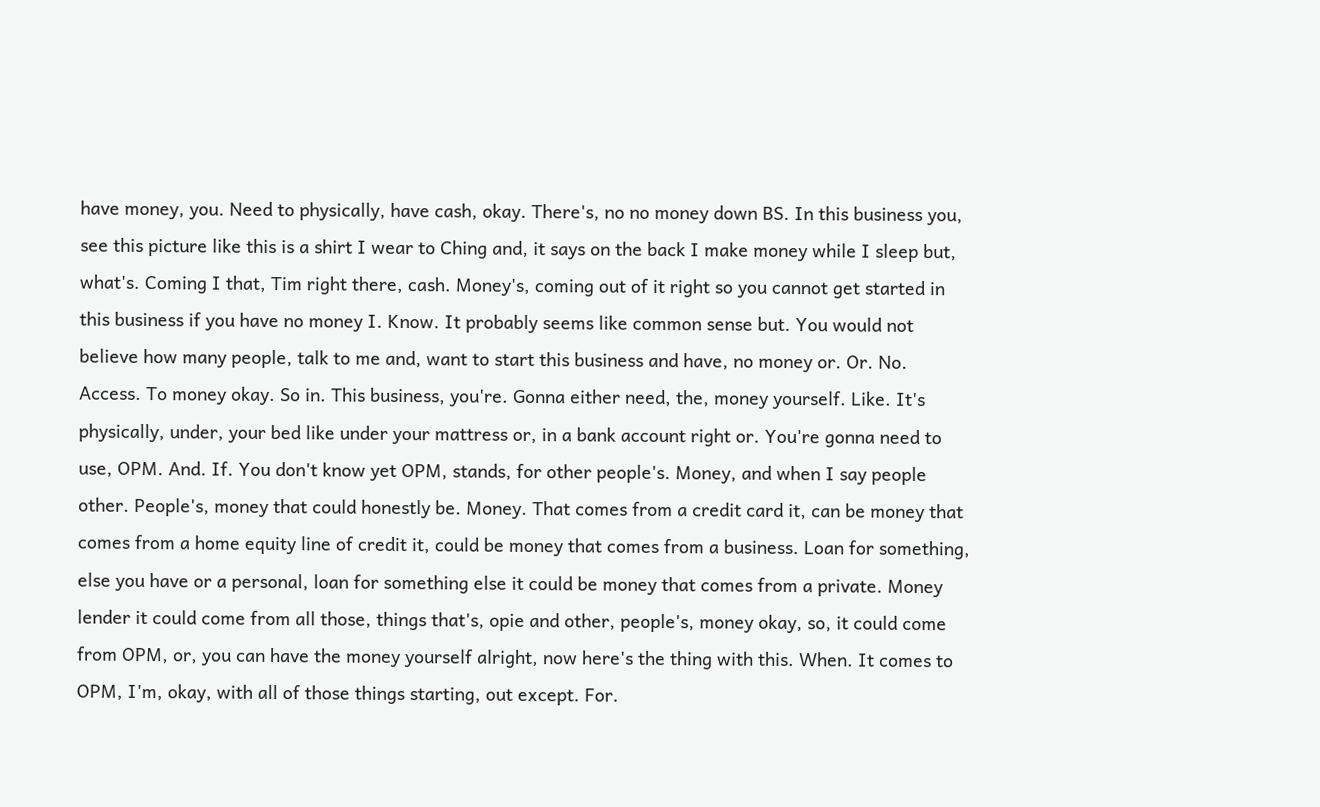have money, you. Need to physically, have cash, okay. There's, no no money down BS. In this business you, see this picture like this is a shirt I wear to Ching and, it says on the back I make money while I sleep but, what's. Coming I that, Tim right there, cash. Money's, coming out of it right so you cannot get started in this business if you have no money I. Know. It probably seems like common sense but. You would not believe how many people, talk to me and, want to start this business and have, no money or. Or. No. Access. To money okay. So in. This business, you're. Gonna either need, the, money yourself. Like. It's physically, under, your bed like under your mattress or, in a bank account right or. You're gonna need to use, OPM. And. If. You don't know yet OPM, stands, for other people's. Money, and when I say people other. People's, money that could honestly be. Money. That comes from a credit card it, can be money that comes from a home equity line of credit it, could be money that comes from a business. Loan for something, else you have or a personal, loan for something else it could be money that comes from a private. Money lender it could come from all those, things that's, opie and other, people's, money okay, so, it could come from OPM, or, you can have the money yourself alright, now here's the thing with this. When. It comes to OPM, I'm, okay, with all of those things starting, out except. For.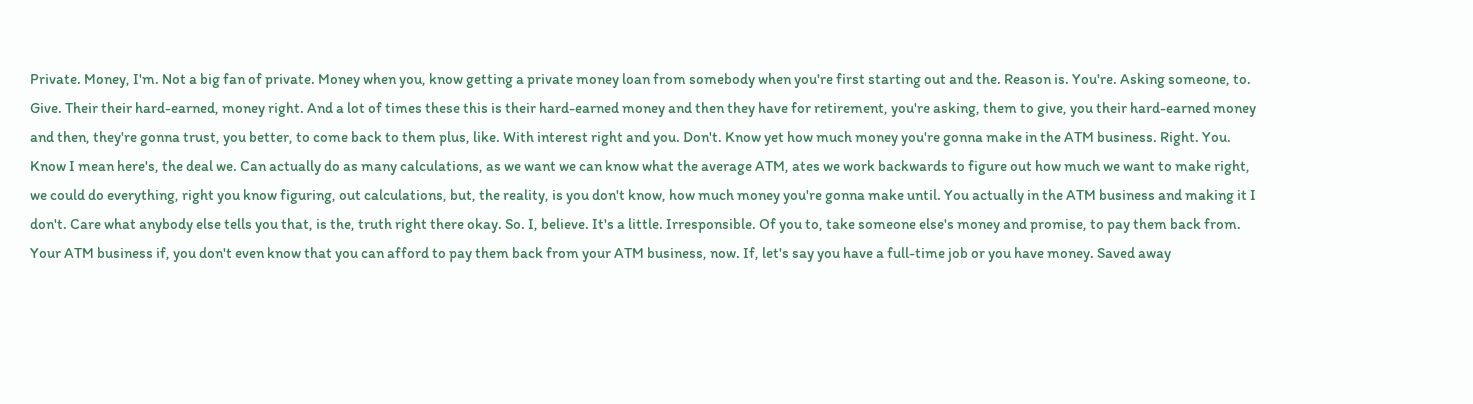Private. Money, I'm. Not a big fan of private. Money when you, know getting a private money loan from somebody when you're first starting out and the. Reason is. You're. Asking someone, to. Give. Their their hard-earned, money right. And a lot of times these this is their hard-earned money and then they have for retirement, you're asking, them to give, you their hard-earned money and then, they're gonna trust, you better, to come back to them plus, like. With interest right and you. Don't. Know yet how much money you're gonna make in the ATM business. Right. You. Know I mean here's, the deal we. Can actually do as many calculations, as we want we can know what the average ATM, ates we work backwards to figure out how much we want to make right, we could do everything, right you know figuring, out calculations, but, the reality, is you don't know, how much money you're gonna make until. You actually in the ATM business and making it I don't. Care what anybody else tells you that, is the, truth right there okay. So. I, believe. It's a little. Irresponsible. Of you to, take someone else's money and promise, to pay them back from. Your ATM business if, you don't even know that you can afford to pay them back from your ATM business, now. If, let's say you have a full-time job or you have money. Saved away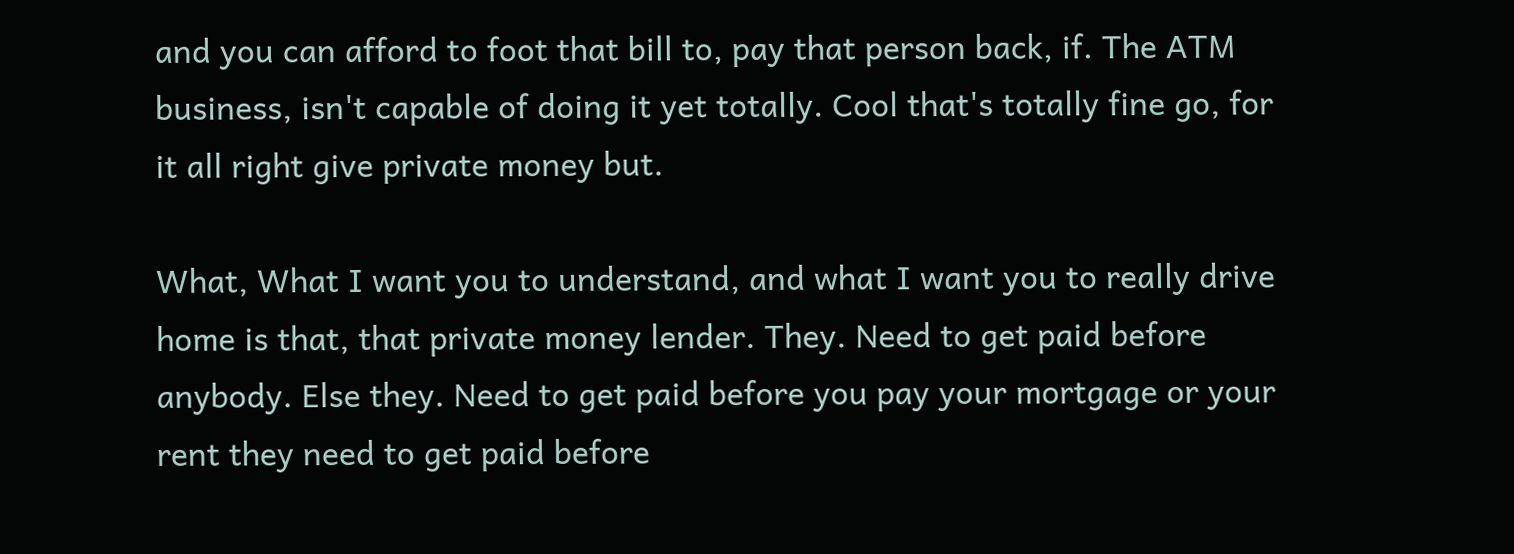and you can afford to foot that bill to, pay that person back, if. The ATM business, isn't capable of doing it yet totally. Cool that's totally fine go, for it all right give private money but.

What, What I want you to understand, and what I want you to really drive home is that, that private money lender. They. Need to get paid before anybody. Else they. Need to get paid before you pay your mortgage or your rent they need to get paid before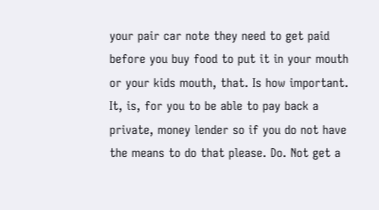your pair car note they need to get paid before you buy food to put it in your mouth or your kids mouth, that. Is how important. It, is, for you to be able to pay back a private, money lender so if you do not have the means to do that please. Do. Not get a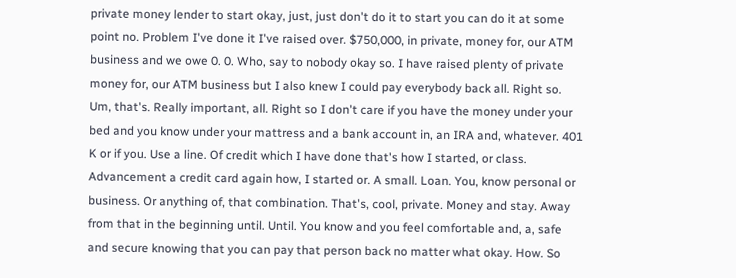private money lender to start okay, just, just don't do it to start you can do it at some point no. Problem I've done it I've raised over. $750,000, in private, money for, our ATM business and we owe 0. 0. Who, say to nobody okay so. I have raised plenty of private money for, our ATM business but I also knew I could pay everybody back all. Right so. Um, that's. Really important, all. Right so I don't care if you have the money under your bed and you know under your mattress and a bank account in, an IRA and, whatever. 401 K or if you. Use a line. Of credit which I have done that's how I started, or class. Advancement a credit card again how, I started or. A small. Loan. You, know personal or business. Or anything of, that combination. That's, cool, private. Money and stay. Away from that in the beginning until. Until. You know and you feel comfortable and, a, safe and secure knowing that you can pay that person back no matter what okay. How. So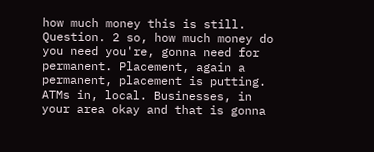how much money this is still. Question. 2 so, how much money do you need you're, gonna need for permanent. Placement, again a permanent, placement is putting. ATMs in, local. Businesses, in your area okay and that is gonna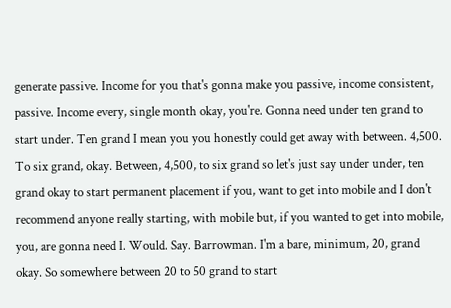generate passive. Income for you that's gonna make you passive, income consistent, passive. Income every, single month okay, you're. Gonna need under ten grand to start under. Ten grand I mean you you honestly could get away with between. 4,500. To six grand, okay. Between, 4,500, to six grand so let's just say under under, ten grand okay to start permanent placement if you, want to get into mobile and I don't recommend anyone really starting, with mobile but, if you wanted to get into mobile, you, are gonna need I. Would. Say. Barrowman. I'm a bare, minimum, 20, grand okay. So somewhere between 20 to 50 grand to start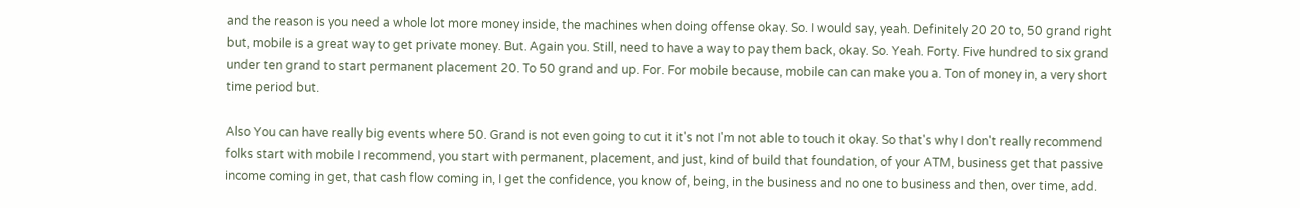and the reason is you need a whole lot more money inside, the machines when doing offense okay. So. I would say, yeah. Definitely 20 20 to, 50 grand right but, mobile is a great way to get private money. But. Again you. Still, need to have a way to pay them back, okay. So. Yeah. Forty. Five hundred to six grand under ten grand to start permanent placement 20. To 50 grand and up. For. For mobile because, mobile can can make you a. Ton of money in, a very short time period but.

Also You can have really big events where 50. Grand is not even going to cut it it's not I'm not able to touch it okay. So that's why I don't really recommend folks start with mobile I recommend, you start with permanent, placement, and just, kind of build that foundation, of your ATM, business get that passive income coming in get, that cash flow coming in, I get the confidence, you know of, being, in the business and no one to business and then, over time, add.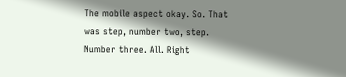The mobile aspect okay. So. That was step, number two, step. Number three. All. Right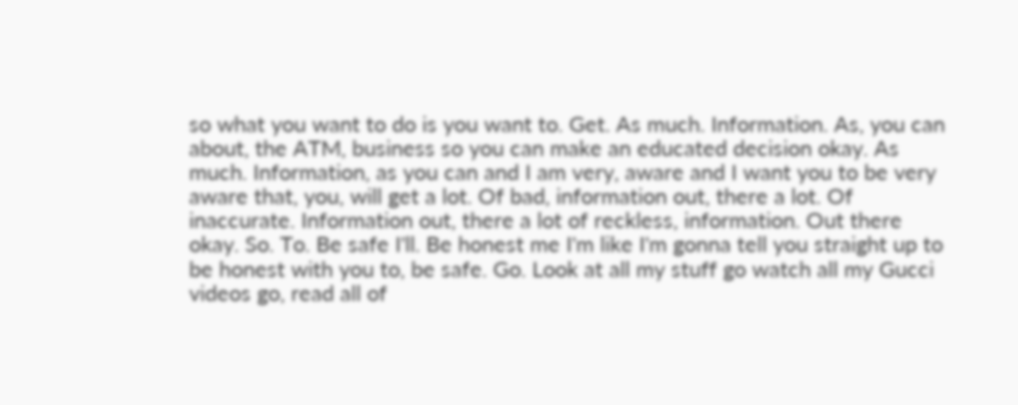so what you want to do is you want to. Get. As much. Information. As, you can about, the ATM, business so you can make an educated decision okay. As much. Information, as you can and I am very, aware and I want you to be very aware that, you, will get a lot. Of bad, information out, there a lot. Of inaccurate. Information out, there a lot of reckless, information. Out there okay. So. To. Be safe I'll. Be honest me I'm like I'm gonna tell you straight up to be honest with you to, be safe. Go. Look at all my stuff go watch all my Gucci videos go, read all of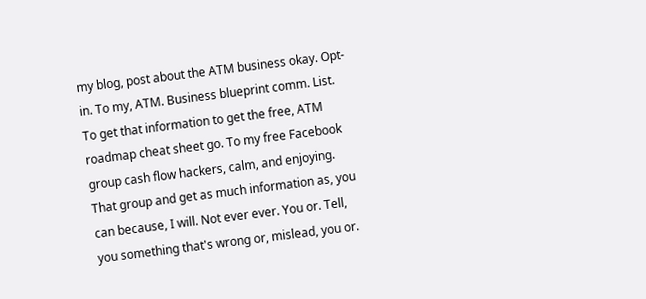my blog, post about the ATM business okay. Opt-in. To my, ATM. Business blueprint comm. List. To get that information to get the free, ATM roadmap cheat sheet go. To my free Facebook group cash flow hackers, calm, and enjoying. That group and get as much information as, you can because, I will. Not ever ever. You or. Tell, you something that's wrong or, mislead, you or.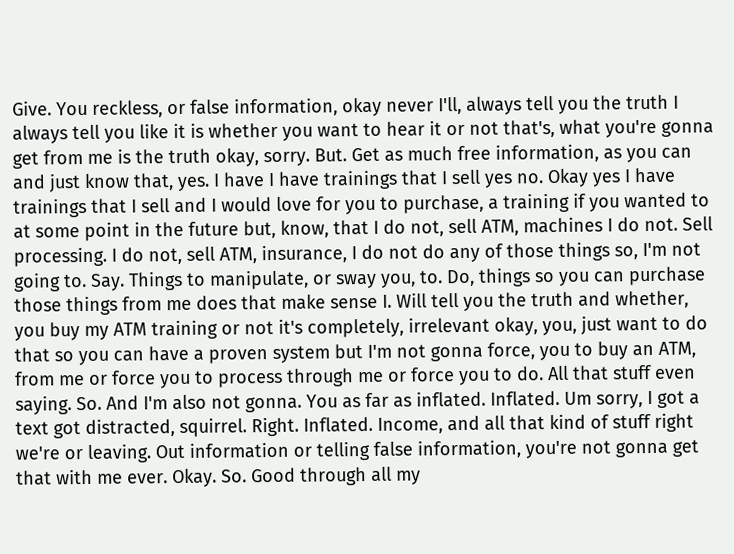Give. You reckless, or false information, okay never I'll, always tell you the truth I always tell you like it is whether you want to hear it or not that's, what you're gonna get from me is the truth okay, sorry. But. Get as much free information, as you can and just know that, yes. I have I have trainings that I sell yes no. Okay yes I have trainings that I sell and I would love for you to purchase, a training if you wanted to at some point in the future but, know, that I do not, sell ATM, machines I do not. Sell processing. I do not, sell ATM, insurance, I do not do any of those things so, I'm not going to. Say. Things to manipulate, or sway you, to. Do, things so you can purchase those things from me does that make sense I. Will tell you the truth and whether, you buy my ATM training or not it's completely, irrelevant okay, you, just want to do that so you can have a proven system but I'm not gonna force, you to buy an ATM, from me or force you to process through me or force you to do. All that stuff even saying. So. And I'm also not gonna. You as far as inflated. Inflated. Um sorry, I got a text got distracted, squirrel. Right. Inflated. Income, and all that kind of stuff right we're or leaving. Out information or telling false information, you're not gonna get that with me ever. Okay. So. Good through all my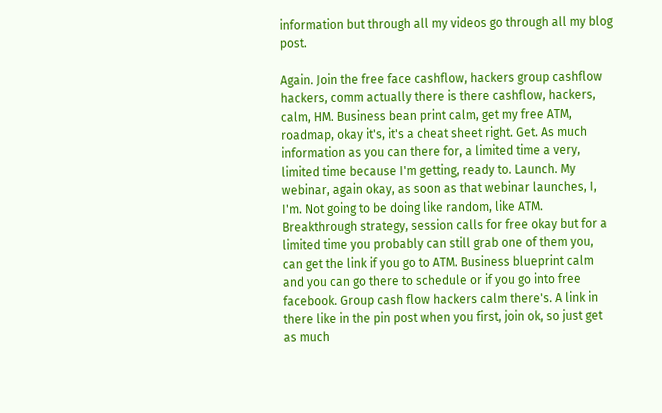information but through all my videos go through all my blog post.

Again. Join the free face cashflow, hackers group cashflow hackers, comm actually there is there cashflow, hackers, calm, HM. Business bean print calm, get my free ATM, roadmap, okay it's, it's a cheat sheet right. Get. As much information as you can there for, a limited time a very, limited time because I'm getting, ready to. Launch. My webinar, again okay, as soon as that webinar launches, I, I'm. Not going to be doing like random, like ATM. Breakthrough strategy, session calls for free okay but for a limited time you probably can still grab one of them you, can get the link if you go to ATM. Business blueprint calm and you can go there to schedule or if you go into free facebook. Group cash flow hackers calm there's. A link in there like in the pin post when you first, join ok, so just get as much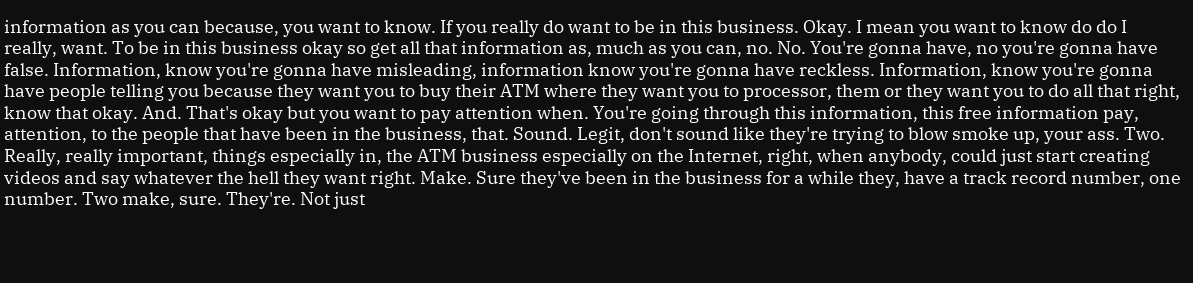information as you can because, you want to know. If you really do want to be in this business. Okay. I mean you want to know do do I really, want. To be in this business okay so get all that information as, much as you can, no. No. You're gonna have, no you're gonna have false. Information, know you're gonna have misleading, information know you're gonna have reckless. Information, know you're gonna have people telling you because they want you to buy their ATM where they want you to processor, them or they want you to do all that right, know that okay. And. That's okay but you want to pay attention when. You're going through this information, this free information pay, attention, to the people that have been in the business, that. Sound. Legit, don't sound like they're trying to blow smoke up, your ass. Two. Really, really important, things especially in, the ATM business especially on the Internet, right, when anybody, could just start creating videos and say whatever the hell they want right. Make. Sure they've been in the business for a while they, have a track record number, one number. Two make, sure. They're. Not just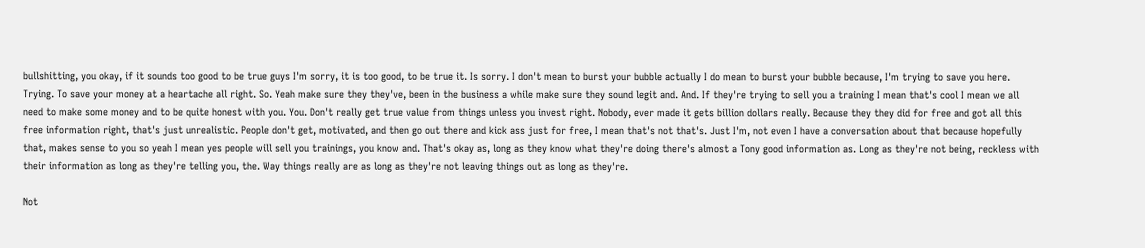bullshitting, you okay, if it sounds too good to be true guys I'm sorry, it is too good, to be true it. Is sorry. I don't mean to burst your bubble actually I do mean to burst your bubble because, I'm trying to save you here. Trying. To save your money at a heartache all right. So. Yeah make sure they they've, been in the business a while make sure they sound legit and. And. If they're trying to sell you a training I mean that's cool I mean we all need to make some money and to be quite honest with you. You. Don't really get true value from things unless you invest right. Nobody, ever made it gets billion dollars really. Because they they did for free and got all this free information right, that's just unrealistic. People don't get, motivated, and then go out there and kick ass just for free, I mean that's not that's. Just I'm, not even I have a conversation about that because hopefully that, makes sense to you so yeah I mean yes people will sell you trainings, you know and. That's okay as, long as they know what they're doing there's almost a Tony good information as. Long as they're not being, reckless with their information as long as they're telling you, the. Way things really are as long as they're not leaving things out as long as they're.

Not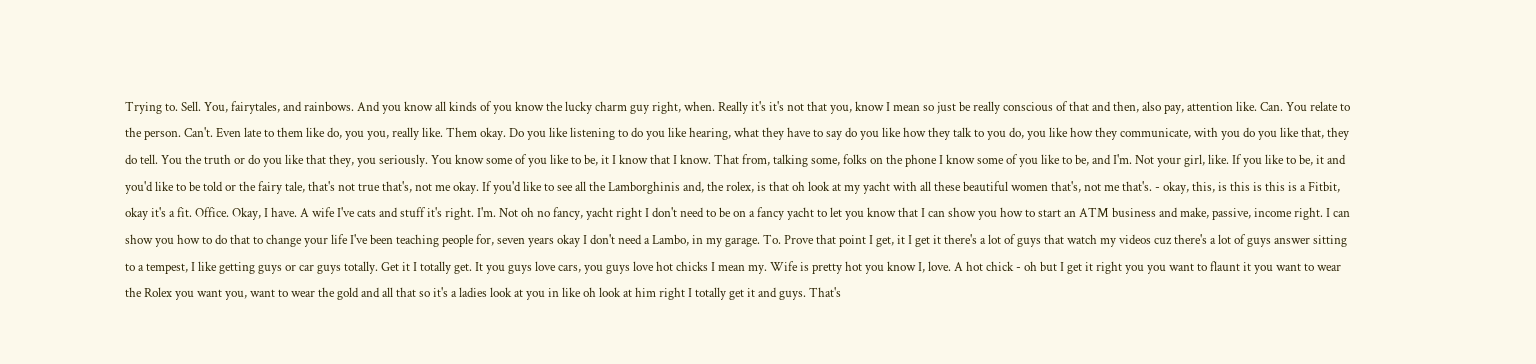Trying to. Sell. You, fairytales, and rainbows. And you know all kinds of you know the lucky charm guy right, when. Really it's it's not that you, know I mean so just be really conscious of that and then, also pay, attention like. Can. You relate to the person. Can't. Even late to them like do, you you, really like. Them okay. Do you like listening to do you like hearing, what they have to say do you like how they talk to you do, you like how they communicate, with you do you like that, they do tell. You the truth or do you like that they, you seriously. You know some of you like to be, it I know that I know. That from, talking some, folks on the phone I know some of you like to be, and I'm. Not your girl, like. If you like to be, it and you'd like to be told or the fairy tale, that's not true that's, not me okay. If you'd like to see all the Lamborghinis and, the rolex, is that oh look at my yacht with all these beautiful women that's, not me that's. - okay, this, is this is this is a Fitbit, okay it's a fit. Office. Okay, I have. A wife I've cats and stuff it's right. I'm. Not oh no fancy, yacht right I don't need to be on a fancy yacht to let you know that I can show you how to start an ATM business and make, passive, income right. I can show you how to do that to change your life I've been teaching people for, seven years okay I don't need a Lambo, in my garage. To. Prove that point I get, it I get it there's a lot of guys that watch my videos cuz there's a lot of guys answer sitting to a tempest, I like getting guys or car guys totally. Get it I totally get. It you guys love cars, you guys love hot chicks I mean my. Wife is pretty hot you know I, love. A hot chick - oh but I get it right you you want to flaunt it you want to wear the Rolex you want you, want to wear the gold and all that so it's a ladies look at you in like oh look at him right I totally get it and guys. That's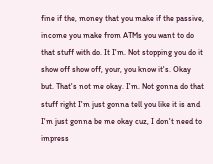fine if the, money that you make if the passive, income you make from ATMs you want to do that stuff with do. It I'm. Not stopping you do it show off show off, your, you know it's. Okay but. That's not me okay. I'm. Not gonna do that stuff right I'm just gonna tell you like it is and I'm just gonna be me okay cuz, I don't need to impress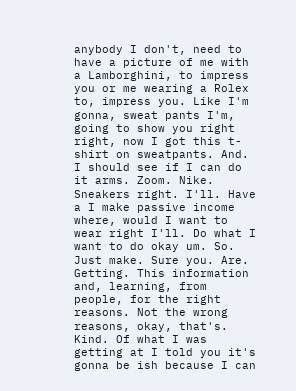anybody I don't, need to have a picture of me with a Lamborghini, to impress you or me wearing a Rolex to, impress you. Like I'm gonna, sweat pants I'm, going to show you right right, now I got this t-shirt on sweatpants. And. I should see if I can do it arms. Zoom. Nike. Sneakers right. I'll. Have a I make passive income where, would I want to wear right I'll. Do what I want to do okay um. So. Just make. Sure you. Are. Getting. This information and, learning, from people, for the right reasons. Not the wrong reasons, okay, that's. Kind. Of what I was getting at I told you it's gonna be ish because I can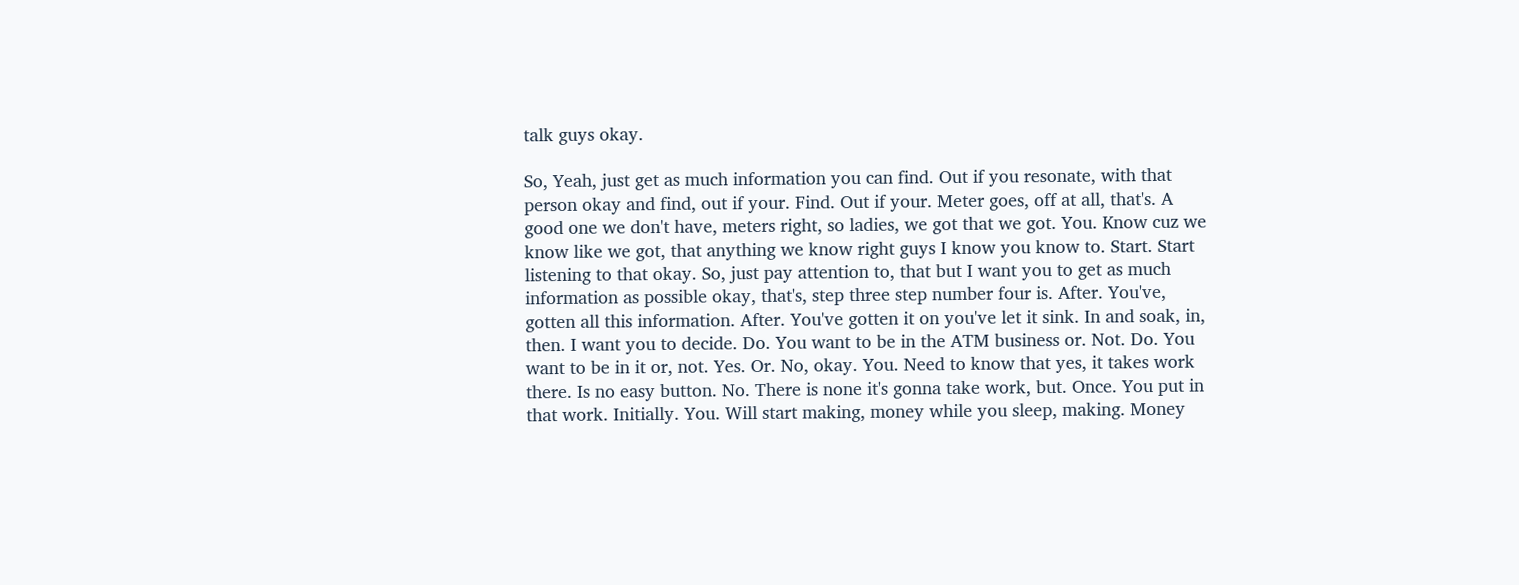talk guys okay.

So, Yeah, just get as much information you can find. Out if you resonate, with that person okay and find, out if your. Find. Out if your. Meter goes, off at all, that's. A good one we don't have, meters right, so ladies, we got that we got. You. Know cuz we know like we got, that anything we know right guys I know you know to. Start. Start listening to that okay. So, just pay attention to, that but I want you to get as much information as possible okay, that's, step three step number four is. After. You've, gotten all this information. After. You've gotten it on you've let it sink. In and soak, in, then. I want you to decide. Do. You want to be in the ATM business or. Not. Do. You want to be in it or, not. Yes. Or. No, okay. You. Need to know that yes, it takes work there. Is no easy button. No. There is none it's gonna take work, but. Once. You put in that work. Initially. You. Will start making, money while you sleep, making. Money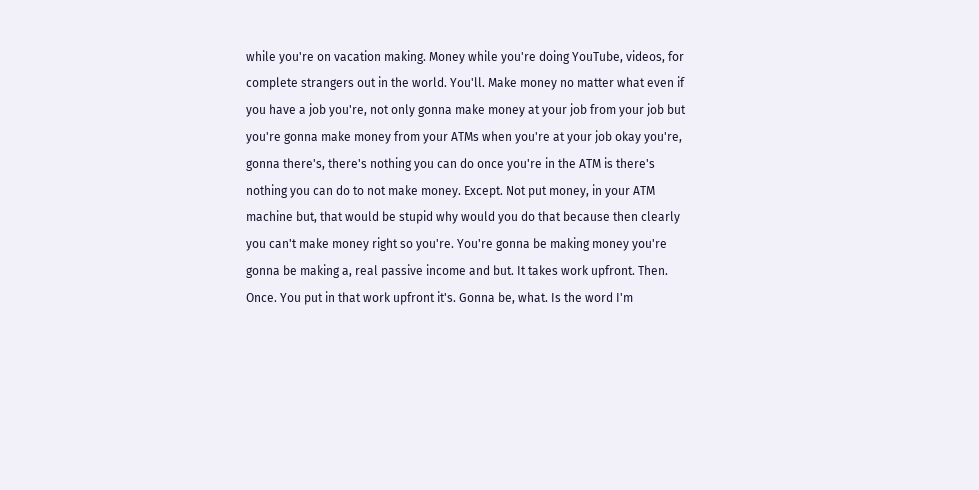while you're on vacation making. Money while you're doing YouTube, videos, for complete strangers out in the world. You'll. Make money no matter what even if you have a job you're, not only gonna make money at your job from your job but you're gonna make money from your ATMs when you're at your job okay you're, gonna there's, there's nothing you can do once you're in the ATM is there's nothing you can do to not make money. Except. Not put money, in your ATM machine but, that would be stupid why would you do that because then clearly you can't make money right so you're. You're gonna be making money you're gonna be making a, real passive income and but. It takes work upfront. Then. Once. You put in that work upfront it's. Gonna be, what. Is the word I'm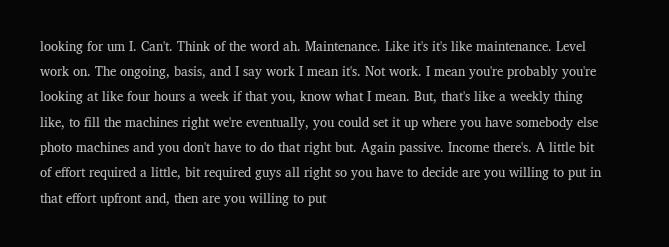looking for um I. Can't. Think of the word ah. Maintenance. Like it's it's like maintenance. Level work on. The ongoing, basis, and I say work I mean it's. Not work. I mean you're probably you're looking at like four hours a week if that you, know what I mean. But, that's like a weekly thing like, to fill the machines right we're eventually, you could set it up where you have somebody else photo machines and you don't have to do that right but. Again passive. Income there's. A little bit of effort required a little, bit required guys all right so you have to decide are you willing to put in that effort upfront and, then are you willing to put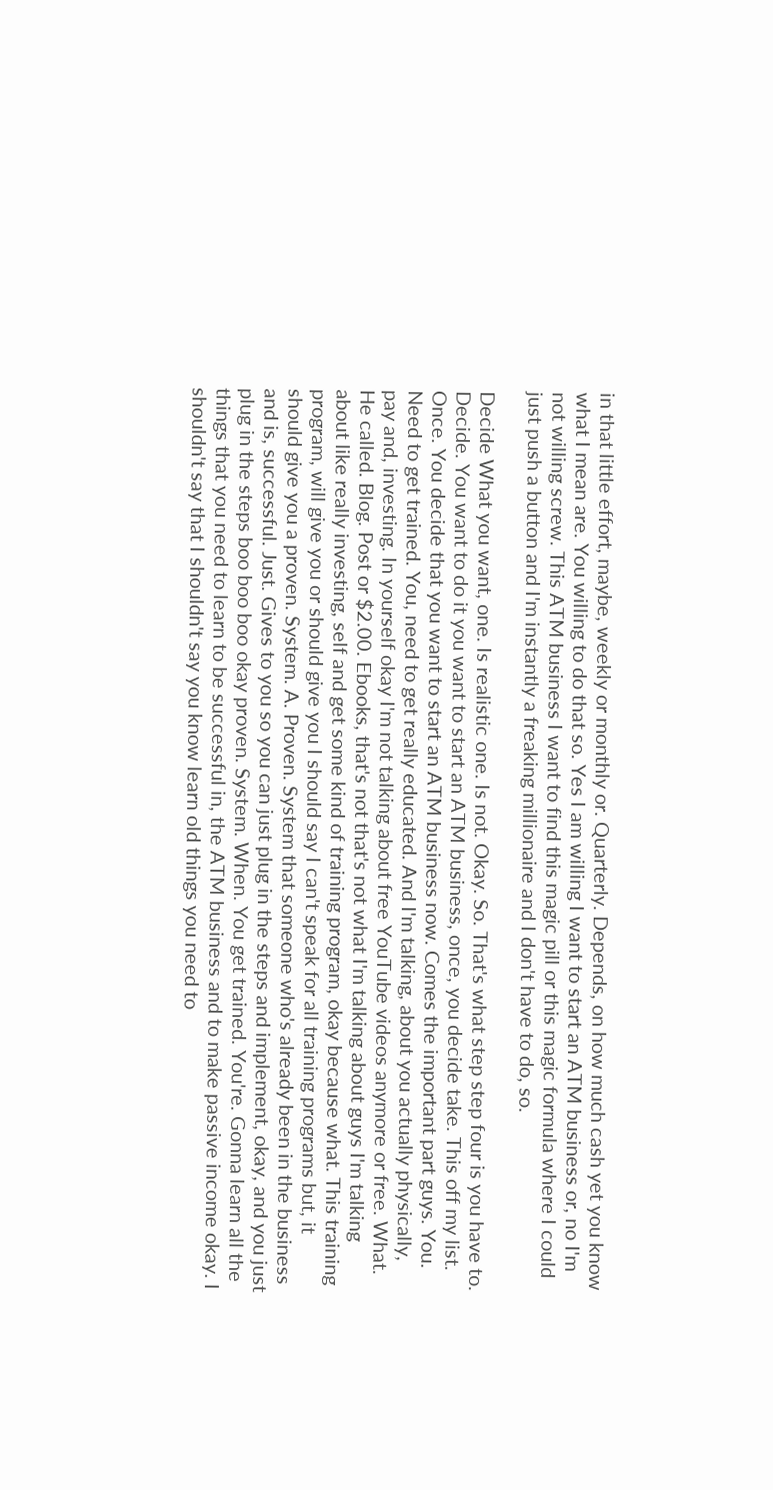in that little effort, maybe, weekly or monthly or. Quarterly. Depends, on how much cash yet you know what I mean are. You willing to do that so. Yes I am willing I want to start an ATM business or, no I'm not willing screw. This ATM business I want to find this magic pill or this magic formula where I could just push a button and I'm instantly a freaking millionaire and I don't have to do, so.

Decide What you want, one. Is realistic one. Is not. Okay. So. That's what step step four is you have to. Decide. You want to do it you want to start an ATM business, once, you decide take. This off my list. Once. You decide that you want to start an ATM business now. Comes the important part guys. You. Need to get trained. You, need to get really educated. And I'm talking, about you actually physically, pay and, investing. In yourself okay I'm not talking about free YouTube videos anymore or free. What. He called. Blog. Post or $2.00. Ebooks, that's not that's not what I'm talking about guys I'm talking about like really investing, self and get some kind of training program, okay because what. This training program, will give you or should give you I should say I can't speak for all training programs but, it should give you a proven. System. A. Proven. System that someone who's already been in the business and is, successful. Just. Gives to you so you can just plug in the steps and implement, okay, and you just plug in the steps boo boo boo okay proven. System. When. You get trained. You're. Gonna learn all the things that you need to learn to be successful in, the ATM business and to make passive income okay. I shouldn't say that I shouldn't say you know learn old things you need to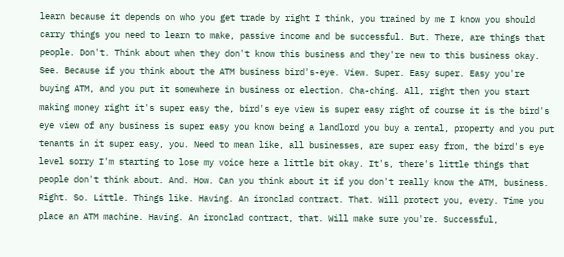learn because it depends on who you get trade by right I think, you trained by me I know you should carry things you need to learn to make, passive income and be successful. But. There, are things that people. Don't. Think about when they don't know this business and they're new to this business okay. See. Because if you think about the ATM business bird's-eye. View. Super. Easy super. Easy you're buying ATM, and you put it somewhere in business or election. Cha-ching. All, right then you start making money right it's super easy the, bird's eye view is super easy right of course it is the bird's eye view of any business is super easy you know being a landlord you buy a rental, property and you put tenants in it super easy, you. Need to mean like, all businesses, are super easy from, the bird's eye level sorry I'm starting to lose my voice here a little bit okay. It's, there's little things that people don't think about. And. How. Can you think about it if you don't really know the ATM, business. Right. So. Little. Things like. Having. An ironclad contract. That. Will protect you, every. Time you place an ATM machine. Having. An ironclad contract, that. Will make sure you're. Successful,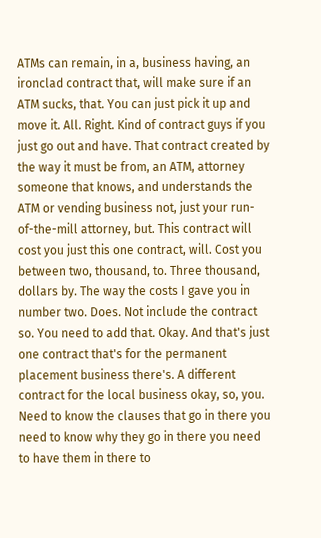ATMs can remain, in a, business having, an ironclad contract that, will make sure if an ATM sucks, that. You can just pick it up and move it. All. Right. Kind of contract guys if you just go out and have. That contract created by the way it must be from, an ATM, attorney someone that knows, and understands the ATM or vending business not, just your run-of-the-mill attorney, but. This contract will cost you just this one contract, will. Cost you between two, thousand, to. Three thousand, dollars by. The way the costs I gave you in number two. Does. Not include the contract so. You need to add that. Okay. And that's just one contract that's for the permanent placement business there's. A different contract for the local business okay, so, you. Need to know the clauses that go in there you need to know why they go in there you need to have them in there to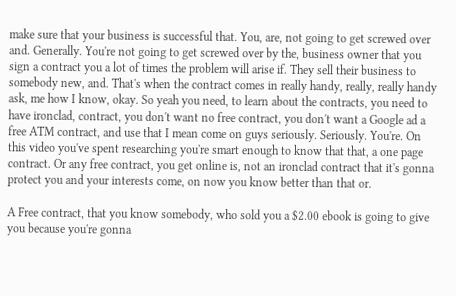make sure that your business is successful that. You, are, not going to get screwed over and. Generally. You're not going to get screwed over by the, business owner that you sign a contract you a lot of times the problem will arise if. They sell their business to somebody new, and. That's when the contract comes in really handy, really, really handy ask, me how I know, okay. So yeah you need, to learn about the contracts, you need to have ironclad, contract, you don't want no free contract, you don't want a Google ad a free ATM contract, and use that I mean come on guys seriously. Seriously. You're. On this video you've spent researching you're smart enough to know that that, a one page contract. Or any free contract, you get online is, not an ironclad contract that it's gonna protect you and your interests come, on now you know better than that or.

A Free contract, that you know somebody, who sold you a $2.00 ebook is going to give you because you're gonna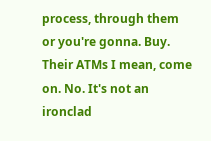process, through them or you're gonna. Buy. Their ATMs I mean, come on. No. It's not an ironclad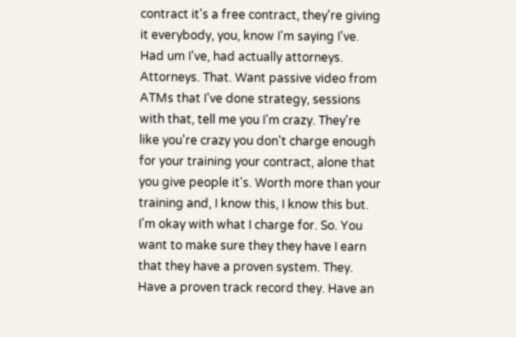contract it's a free contract, they're giving it everybody, you, know I'm saying I've. Had um I've, had actually attorneys. Attorneys. That. Want passive video from ATMs that I've done strategy, sessions with that, tell me you I'm crazy. They're like you're crazy you don't charge enough for your training your contract, alone that you give people it's. Worth more than your training and, I know this, I know this but. I'm okay with what I charge for. So. You want to make sure they they have I earn that they have a proven system. They. Have a proven track record they. Have an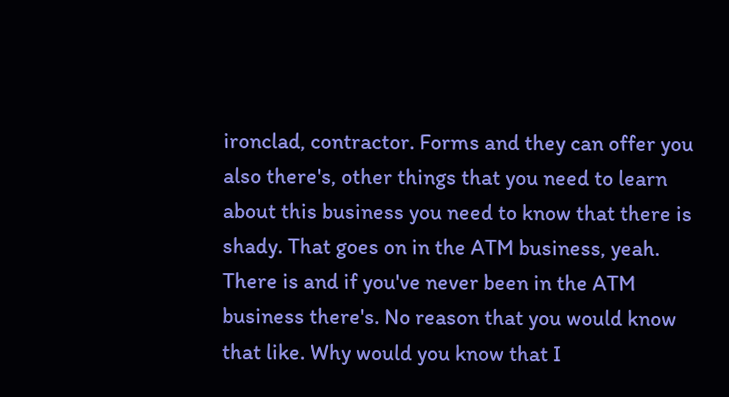ironclad, contractor. Forms and they can offer you also there's, other things that you need to learn about this business you need to know that there is shady. That goes on in the ATM business, yeah. There is and if you've never been in the ATM business there's. No reason that you would know that like. Why would you know that I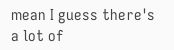mean I guess there's a lot of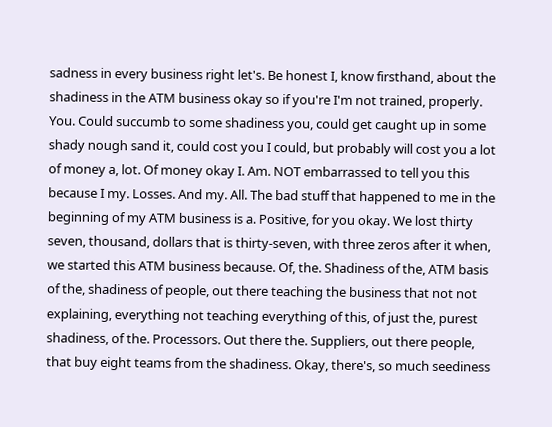sadness in every business right let's. Be honest I, know firsthand, about the shadiness in the ATM business okay so if you're I'm not trained, properly. You. Could succumb to some shadiness you, could get caught up in some shady nough sand it, could cost you I could, but probably will cost you a lot of money a, lot. Of money okay I. Am. NOT embarrassed to tell you this because I my. Losses. And my. All. The bad stuff that happened to me in the beginning of my ATM business is a. Positive, for you okay. We lost thirty seven, thousand, dollars that is thirty-seven, with three zeros after it when, we started this ATM business because. Of, the. Shadiness of the, ATM basis of the, shadiness of people, out there teaching the business that not not explaining, everything not teaching everything of this, of just the, purest shadiness, of the. Processors. Out there the. Suppliers, out there people, that buy eight teams from the shadiness. Okay, there's, so much seediness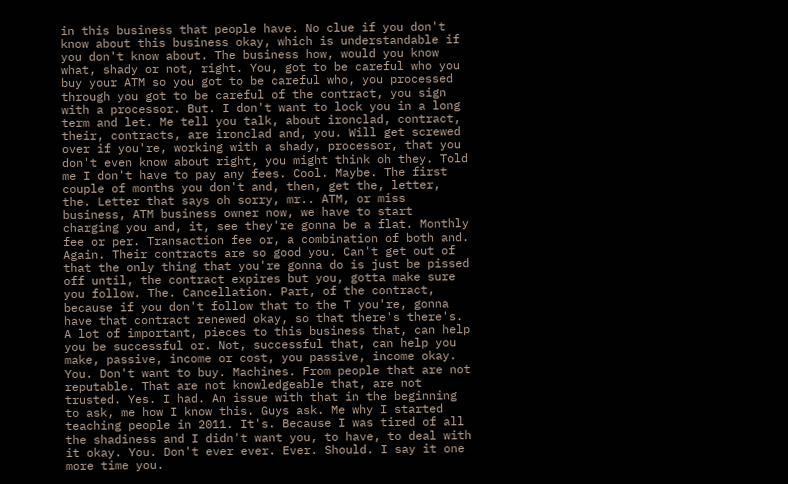in this business that people have. No clue if you don't know about this business okay, which is understandable if you don't know about. The business how, would you know what, shady or not, right. You, got to be careful who you buy your ATM so you got to be careful who, you processed through you got to be careful of the contract, you sign with a processor. But. I don't want to lock you in a long term and let. Me tell you talk, about ironclad, contract, their, contracts, are ironclad and, you. Will get screwed over if you're, working with a shady, processor, that you don't even know about right, you might think oh they. Told me I don't have to pay any fees. Cool. Maybe. The first couple of months you don't and, then, get the, letter, the. Letter that says oh sorry, mr.. ATM, or miss business, ATM business owner now, we have to start charging you and, it, see they're gonna be a flat. Monthly fee or per. Transaction fee or, a combination of both and. Again. Their contracts are so good you. Can't get out of that the only thing that you're gonna do is just be pissed off until, the contract expires but you, gotta make sure you follow. The. Cancellation. Part, of the contract, because if you don't follow that to the T you're, gonna have that contract renewed okay, so that there's there's. A lot of important, pieces to this business that, can help you be successful or. Not, successful that, can help you make, passive, income or cost, you passive, income okay. You. Don't want to buy. Machines. From people that are not reputable. That are not knowledgeable that, are not trusted. Yes. I had. An issue with that in the beginning to ask, me how I know this. Guys ask. Me why I started teaching people in 2011. It's. Because I was tired of all the shadiness and I didn't want you, to have, to deal with it okay. You. Don't ever ever. Ever. Should. I say it one more time you.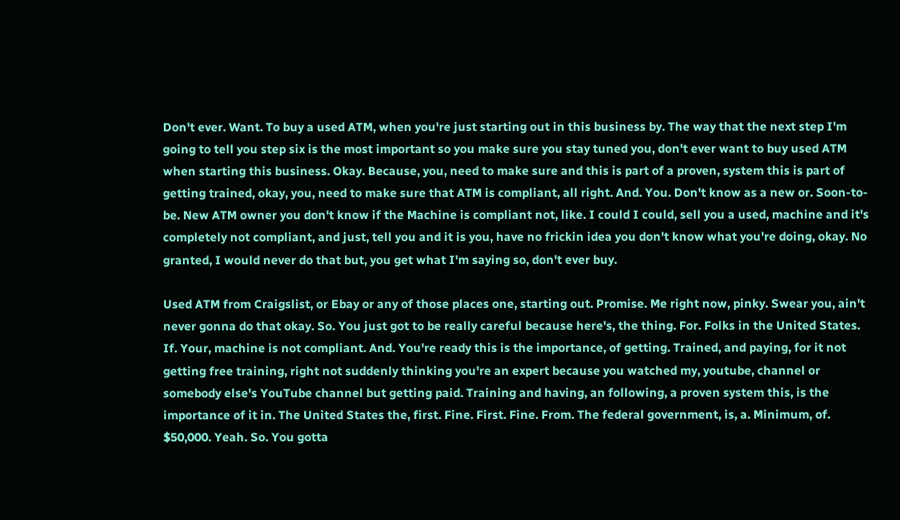Don't ever. Want. To buy a used ATM, when you're just starting out in this business by. The way that the next step I'm going to tell you step six is the most important so you make sure you stay tuned you, don't ever want to buy used ATM when starting this business. Okay. Because, you, need to make sure and this is part of a proven, system this is part of getting trained, okay, you, need to make sure that ATM is compliant, all right. And. You. Don't know as a new or. Soon-to-be. New ATM owner you don't know if the Machine is compliant not, like. I could I could, sell you a used, machine and it's completely not compliant, and just, tell you and it is you, have no frickin idea you don't know what you're doing, okay. No granted, I would never do that but, you get what I'm saying so, don't ever buy.

Used ATM from Craigslist, or Ebay or any of those places one, starting out. Promise. Me right now, pinky. Swear you, ain't never gonna do that okay. So. You just got to be really careful because here's, the thing. For. Folks in the United States. If. Your, machine is not compliant. And. You're ready this is the importance, of getting. Trained, and paying, for it not getting free training, right not suddenly thinking you're an expert because you watched my, youtube, channel or somebody else's YouTube channel but getting paid. Training and having, an following, a proven system this, is the importance of it in. The United States the, first. Fine. First. Fine. From. The federal government, is, a. Minimum, of. $50,000. Yeah. So. You gotta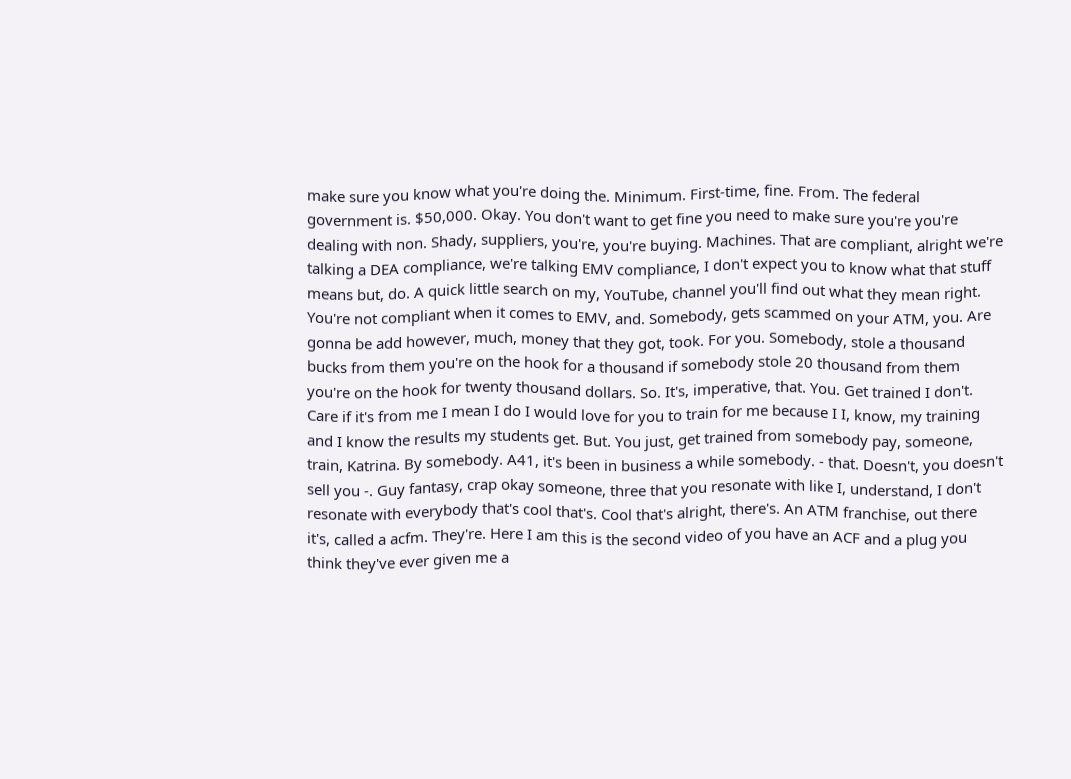make sure you know what you're doing the. Minimum. First-time, fine. From. The federal government is. $50,000. Okay. You don't want to get fine you need to make sure you're you're dealing with non. Shady, suppliers, you're, you're buying. Machines. That are compliant, alright we're talking a DEA compliance, we're talking EMV compliance, I don't expect you to know what that stuff means but, do. A quick little search on my, YouTube, channel you'll find out what they mean right. You're not compliant when it comes to EMV, and. Somebody, gets scammed on your ATM, you. Are gonna be add however, much, money that they got, took. For you. Somebody, stole a thousand bucks from them you're on the hook for a thousand if somebody stole 20 thousand from them you're on the hook for twenty thousand dollars. So. It's, imperative, that. You. Get trained I don't. Care if it's from me I mean I do I would love for you to train for me because I I, know, my training and I know the results my students get. But. You just, get trained from somebody pay, someone, train, Katrina. By somebody. A41, it's been in business a while somebody. - that. Doesn't, you doesn't sell you -. Guy fantasy, crap okay someone, three that you resonate with like I, understand, I don't resonate with everybody that's cool that's. Cool that's alright, there's. An ATM franchise, out there it's, called a acfm. They're. Here I am this is the second video of you have an ACF and a plug you think they've ever given me a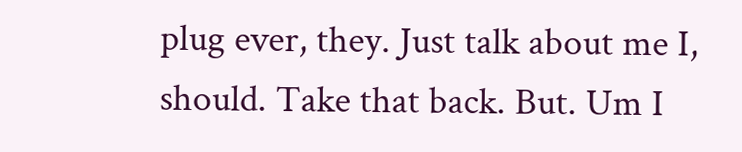plug ever, they. Just talk about me I, should. Take that back. But. Um I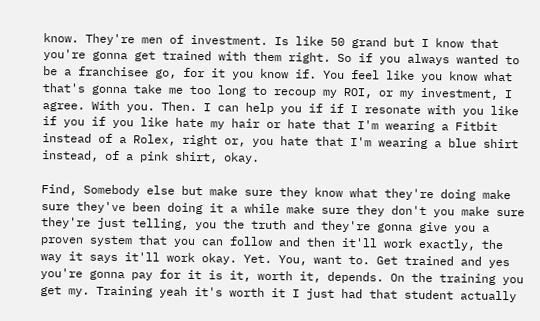know. They're men of investment. Is like 50 grand but I know that you're gonna get trained with them right. So if you always wanted to be a franchisee go, for it you know if. You feel like you know what that's gonna take me too long to recoup my ROI, or my investment, I agree. With you. Then. I can help you if if I resonate with you like if you if you like hate my hair or hate that I'm wearing a Fitbit instead of a Rolex, right or, you hate that I'm wearing a blue shirt instead, of a pink shirt, okay.

Find, Somebody else but make sure they know what they're doing make sure they've been doing it a while make sure they don't you make sure they're just telling, you the truth and they're gonna give you a proven system that you can follow and then it'll work exactly, the way it says it'll work okay. Yet. You, want to. Get trained and yes you're gonna pay for it is it, worth it, depends. On the training you get my. Training yeah it's worth it I just had that student actually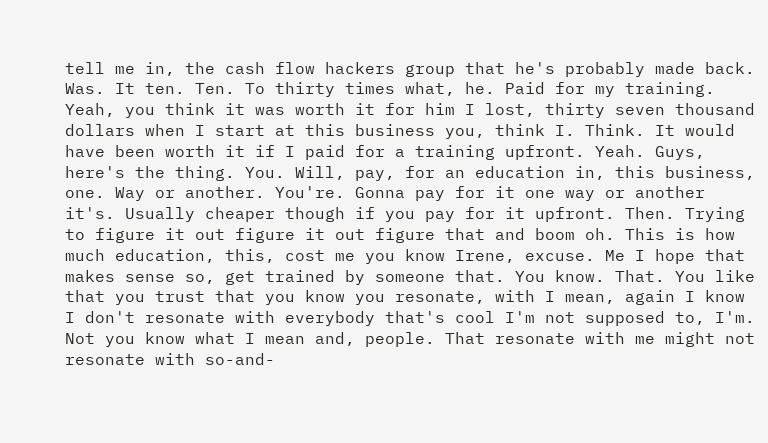tell me in, the cash flow hackers group that he's probably made back. Was. It ten. Ten. To thirty times what, he. Paid for my training. Yeah, you think it was worth it for him I lost, thirty seven thousand dollars when I start at this business you, think I. Think. It would have been worth it if I paid for a training upfront. Yeah. Guys, here's the thing. You. Will, pay, for an education in, this business, one. Way or another. You're. Gonna pay for it one way or another it's. Usually cheaper though if you pay for it upfront. Then. Trying to figure it out figure it out figure that and boom oh. This is how much education, this, cost me you know Irene, excuse. Me I hope that makes sense so, get trained by someone that. You know. That. You like that you trust that you know you resonate, with I mean, again I know I don't resonate with everybody that's cool I'm not supposed to, I'm. Not you know what I mean and, people. That resonate with me might not resonate with so-and-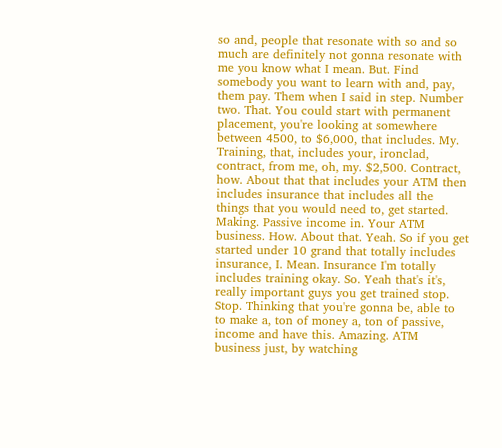so and, people that resonate with so and so much are definitely not gonna resonate with me you know what I mean. But. Find somebody you want to learn with and, pay, them pay. Them when I said in step. Number two. That. You could start with permanent placement, you're looking at somewhere between 4500, to $6,000, that includes. My. Training, that, includes your, ironclad, contract, from me, oh, my. $2,500. Contract, how. About that that includes your ATM then includes insurance that includes all the things that you would need to, get started. Making. Passive income in. Your ATM business. How. About that. Yeah. So if you get started under 10 grand that totally includes insurance, I. Mean. Insurance I'm totally includes training okay. So. Yeah that's it's, really important guys you get trained stop. Stop. Thinking that you're gonna be, able to to make a, ton of money a, ton of passive, income and have this. Amazing. ATM business just, by watching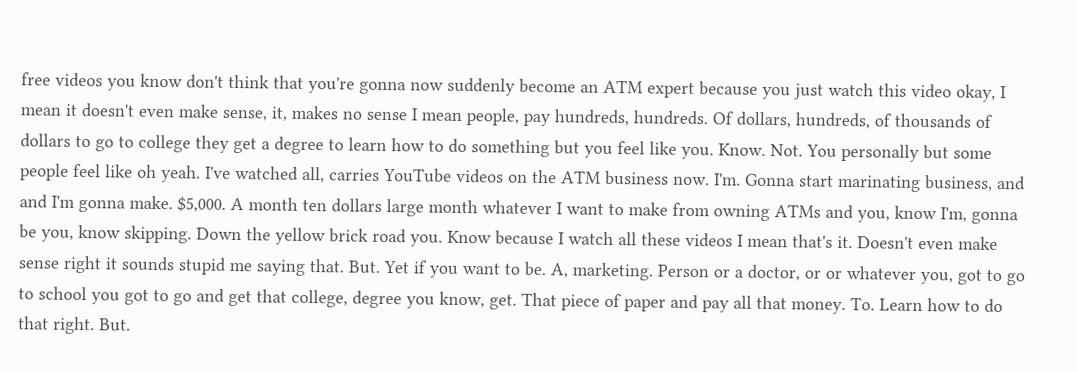free videos you know don't think that you're gonna now suddenly become an ATM expert because you just watch this video okay, I mean it doesn't even make sense, it, makes no sense I mean people, pay hundreds, hundreds. Of dollars, hundreds, of thousands of dollars to go to college they get a degree to learn how to do something but you feel like you. Know. Not. You personally but some people feel like oh yeah. I've watched all, carries YouTube videos on the ATM business now. I'm. Gonna start marinating business, and and I'm gonna make. $5,000. A month ten dollars large month whatever I want to make from owning ATMs and you, know I'm, gonna be you, know skipping. Down the yellow brick road you. Know because I watch all these videos I mean that's it. Doesn't even make sense right it sounds stupid me saying that. But. Yet if you want to be. A, marketing. Person or a doctor, or or whatever you, got to go to school you got to go and get that college, degree you know, get. That piece of paper and pay all that money. To. Learn how to do that right. But.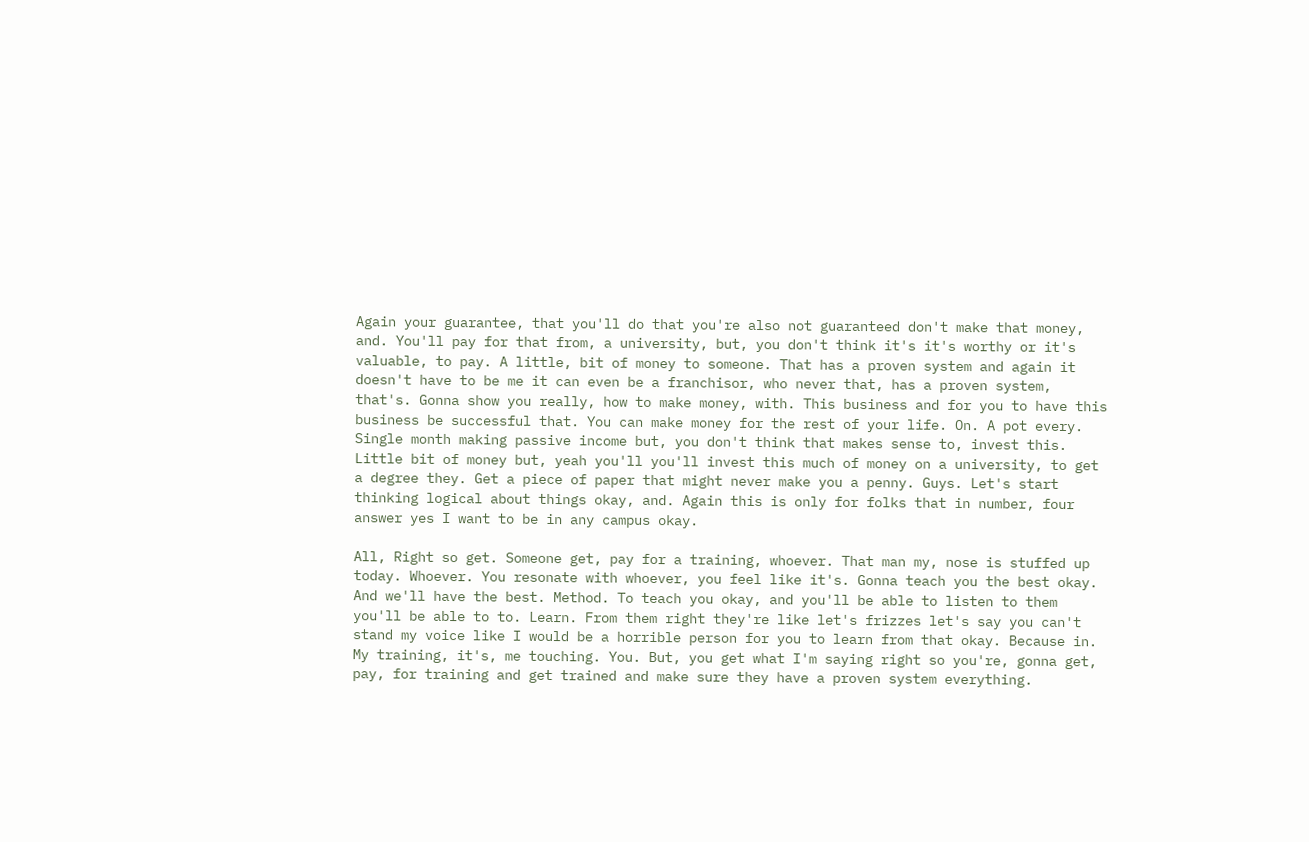Again your guarantee, that you'll do that you're also not guaranteed don't make that money, and. You'll pay for that from, a university, but, you don't think it's it's worthy or it's valuable, to pay. A little, bit of money to someone. That has a proven system and again it doesn't have to be me it can even be a franchisor, who never that, has a proven system, that's. Gonna show you really, how to make money, with. This business and for you to have this business be successful that. You can make money for the rest of your life. On. A pot every. Single month making passive income but, you don't think that makes sense to, invest this. Little bit of money but, yeah you'll you'll invest this much of money on a university, to get a degree they. Get a piece of paper that might never make you a penny. Guys. Let's start thinking logical about things okay, and. Again this is only for folks that in number, four answer yes I want to be in any campus okay.

All, Right so get. Someone get, pay for a training, whoever. That man my, nose is stuffed up today. Whoever. You resonate with whoever, you feel like it's. Gonna teach you the best okay. And we'll have the best. Method. To teach you okay, and you'll be able to listen to them you'll be able to to. Learn. From them right they're like let's frizzes let's say you can't stand my voice like I would be a horrible person for you to learn from that okay. Because in. My training, it's, me touching. You. But, you get what I'm saying right so you're, gonna get, pay, for training and get trained and make sure they have a proven system everything.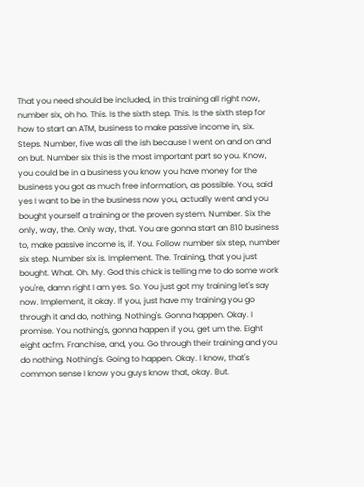That you need should be included, in this training all right now, number six, oh ho. This. Is the sixth step. This. Is the sixth step for how to start an ATM, business to make passive income in, six. Steps. Number, five was all the ish because I went on and on and on but. Number six this is the most important part so you. Know, you could be in a business you know you have money for the business you got as much free information, as possible. You, said yes I want to be in the business now you, actually went and you bought yourself a training or the proven system. Number. Six the only, way, the. Only way, that. You are gonna start an 810 business to, make passive income is, if. You. Follow number six step, number six step. Number six is. Implement. The. Training, that you just bought. What. Oh. My. God this chick is telling me to do some work you're, damn right I am yes. So. You just got my training let's say now. Implement, it okay. If you, just have my training you go through it and do, nothing. Nothing's. Gonna happen. Okay. I promise. You nothing's, gonna happen if you, get um the. Eight eight acfm. Franchise, and, you. Go through their training and you do nothing. Nothing's. Going to happen. Okay. I know, that's common sense I know you guys know that, okay. But.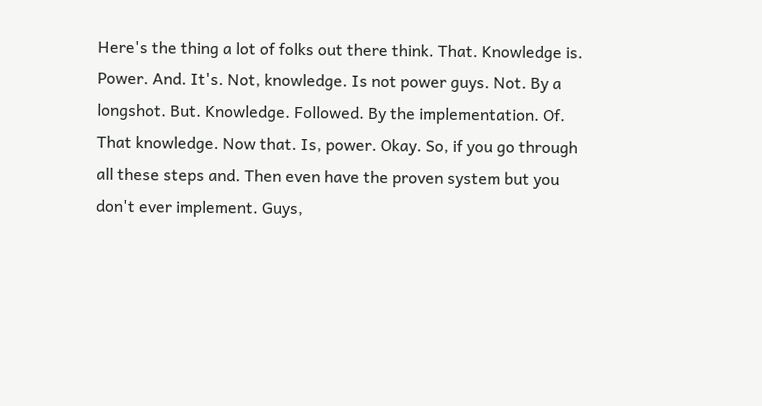Here's the thing a lot of folks out there think. That. Knowledge is. Power. And. It's. Not, knowledge. Is not power guys. Not. By a longshot. But. Knowledge. Followed. By the implementation. Of. That knowledge. Now that. Is, power. Okay. So, if you go through all these steps and. Then even have the proven system but you don't ever implement. Guys,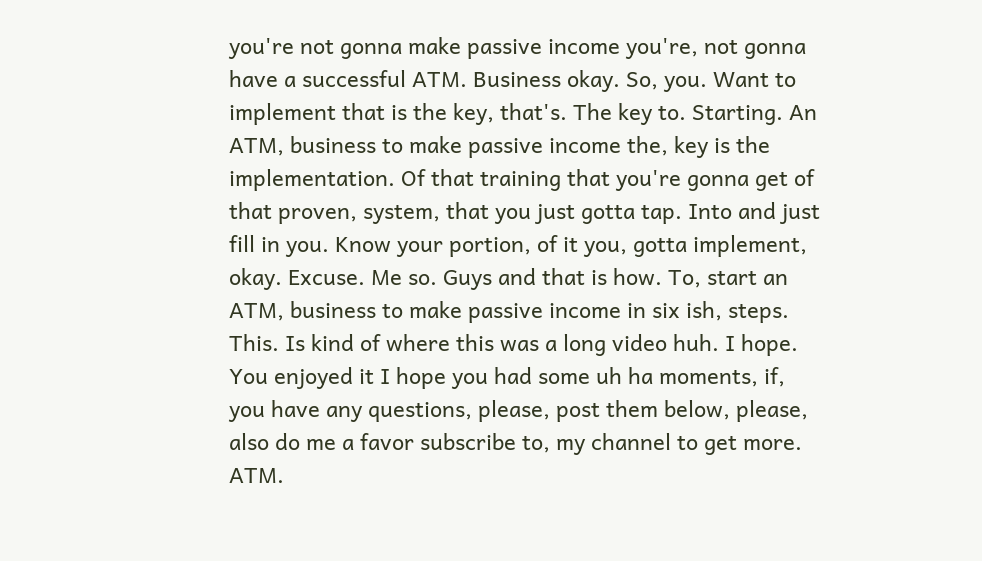you're not gonna make passive income you're, not gonna have a successful ATM. Business okay. So, you. Want to implement that is the key, that's. The key to. Starting. An ATM, business to make passive income the, key is the implementation. Of that training that you're gonna get of that proven, system, that you just gotta tap. Into and just fill in you. Know your portion, of it you, gotta implement, okay. Excuse. Me so. Guys and that is how. To, start an ATM, business to make passive income in six ish, steps. This. Is kind of where this was a long video huh. I hope. You enjoyed it I hope you had some uh ha moments, if, you have any questions, please, post them below, please, also do me a favor subscribe to, my channel to get more. ATM.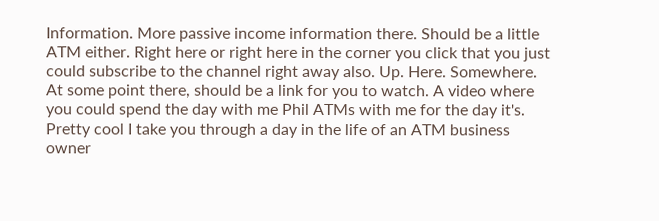Information. More passive income information there. Should be a little ATM either. Right here or right here in the corner you click that you just could subscribe to the channel right away also. Up. Here. Somewhere. At some point there, should be a link for you to watch. A video where you could spend the day with me Phil ATMs with me for the day it's. Pretty cool I take you through a day in the life of an ATM business owner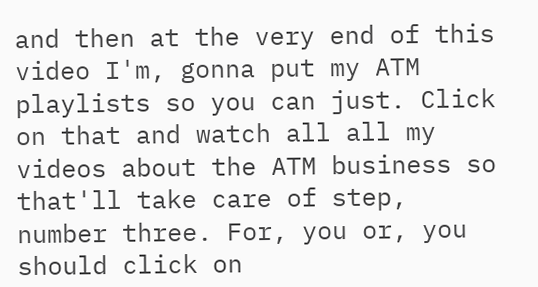and then at the very end of this video I'm, gonna put my ATM playlists so you can just. Click on that and watch all all my videos about the ATM business so that'll take care of step, number three. For, you or, you should click on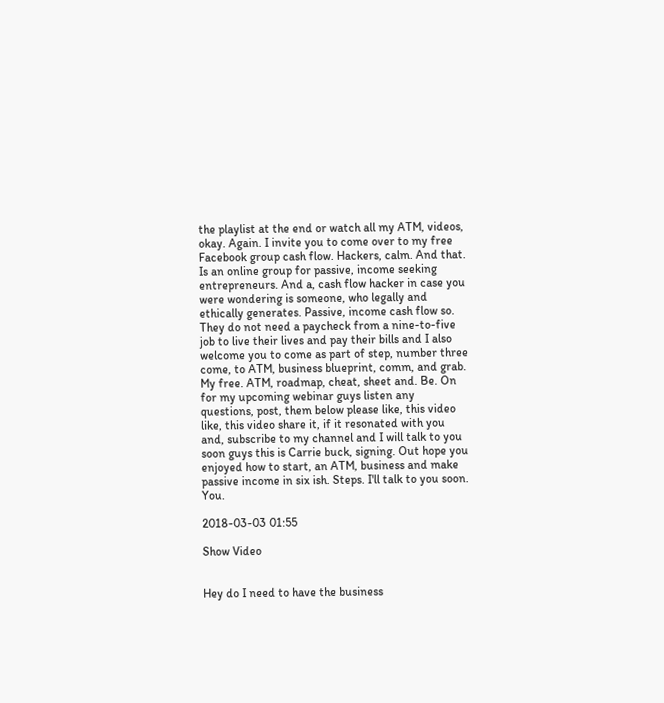the playlist at the end or watch all my ATM, videos, okay. Again. I invite you to come over to my free Facebook group cash flow. Hackers, calm. And that. Is an online group for passive, income seeking entrepreneurs. And a, cash flow hacker in case you were wondering is someone, who legally and ethically generates. Passive, income cash flow so. They do not need a paycheck from a nine-to-five job to live their lives and pay their bills and I also welcome you to come as part of step, number three come, to ATM, business blueprint, comm, and grab. My free. ATM, roadmap, cheat, sheet and. Be. On for my upcoming webinar guys listen any questions, post, them below please like, this video like, this video share it, if it resonated with you and, subscribe to my channel and I will talk to you soon guys this is Carrie buck, signing. Out hope you enjoyed how to start, an ATM, business and make passive income in six ish. Steps. I'll talk to you soon. You.

2018-03-03 01:55

Show Video


Hey do I need to have the business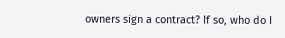owners sign a contract? If so, who do I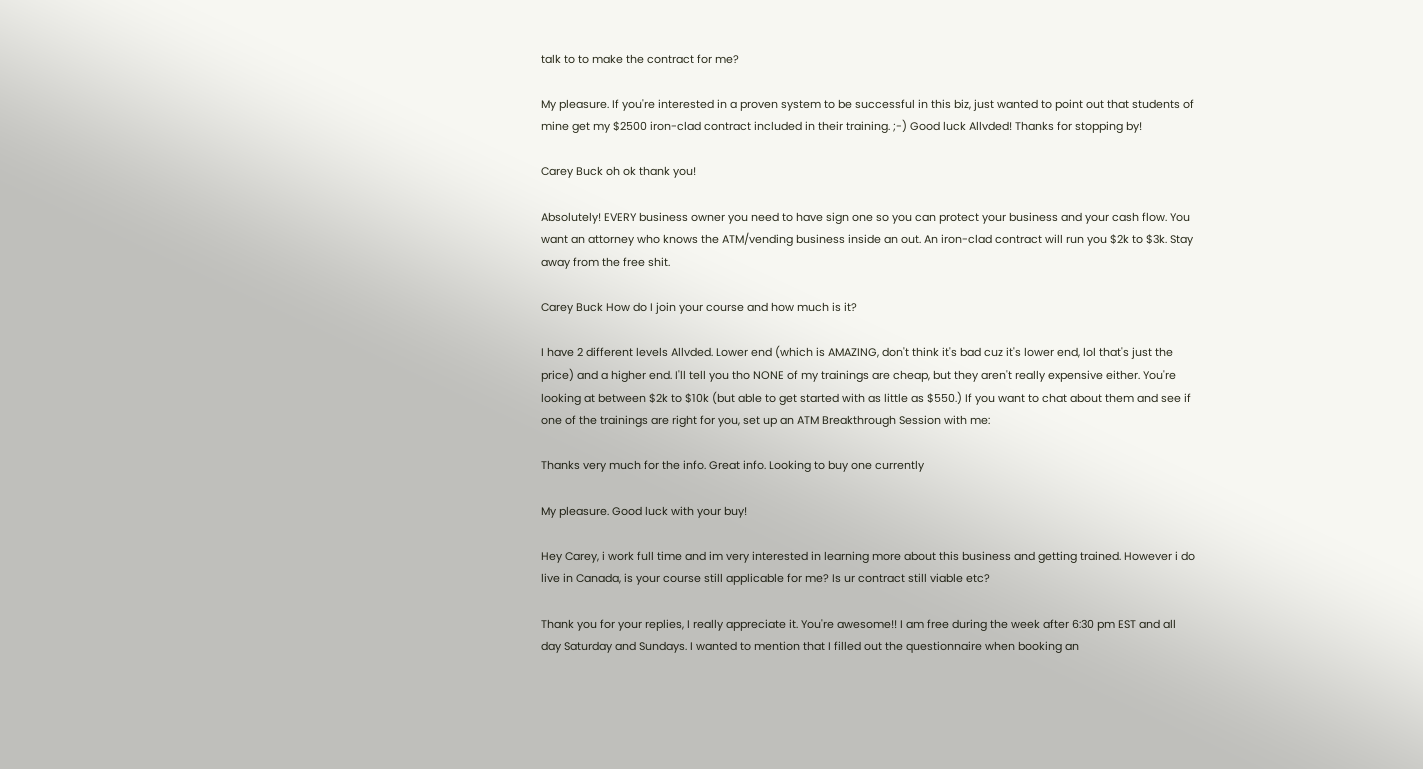talk to to make the contract for me?

My pleasure. If you're interested in a proven system to be successful in this biz, just wanted to point out that students of mine get my $2500 iron-clad contract included in their training. ;-) Good luck Allvded! Thanks for stopping by!

Carey Buck oh ok thank you!

Absolutely! EVERY business owner you need to have sign one so you can protect your business and your cash flow. You want an attorney who knows the ATM/vending business inside an out. An iron-clad contract will run you $2k to $3k. Stay away from the free shit.

Carey Buck How do I join your course and how much is it?

I have 2 different levels Allvded. Lower end (which is AMAZING, don't think it's bad cuz it's lower end, lol that's just the price) and a higher end. I'll tell you tho NONE of my trainings are cheap, but they aren't really expensive either. You're looking at between $2k to $10k (but able to get started with as little as $550.) If you want to chat about them and see if one of the trainings are right for you, set up an ATM Breakthrough Session with me:

Thanks very much for the info. Great info. Looking to buy one currently

My pleasure. Good luck with your buy!

Hey Carey, i work full time and im very interested in learning more about this business and getting trained. However i do live in Canada, is your course still applicable for me? Is ur contract still viable etc?

Thank you for your replies, I really appreciate it. You're awesome!! I am free during the week after 6:30 pm EST and all day Saturday and Sundays. I wanted to mention that I filled out the questionnaire when booking an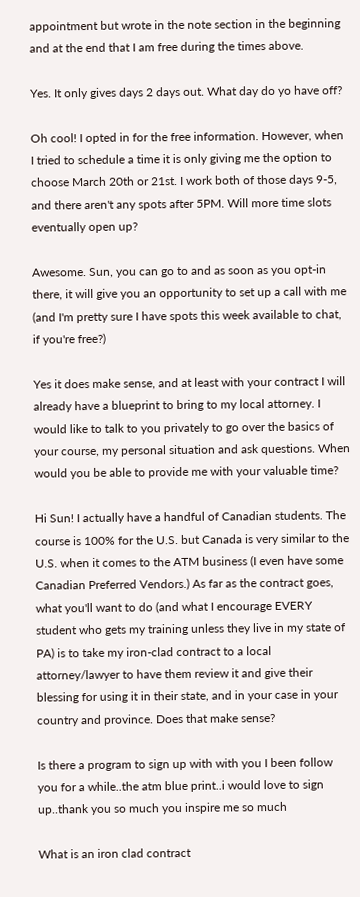appointment but wrote in the note section in the beginning and at the end that I am free during the times above.

Yes. It only gives days 2 days out. What day do yo have off?

Oh cool! I opted in for the free information. However, when I tried to schedule a time it is only giving me the option to choose March 20th or 21st. I work both of those days 9-5, and there aren't any spots after 5PM. Will more time slots eventually open up?

Awesome. Sun, you can go to and as soon as you opt-in there, it will give you an opportunity to set up a call with me (and I'm pretty sure I have spots this week available to chat, if you're free?)

Yes it does make sense, and at least with your contract I will already have a blueprint to bring to my local attorney. I would like to talk to you privately to go over the basics of your course, my personal situation and ask questions. When would you be able to provide me with your valuable time?

Hi Sun! I actually have a handful of Canadian students. The course is 100% for the U.S. but Canada is very similar to the U.S. when it comes to the ATM business (I even have some Canadian Preferred Vendors.) As far as the contract goes, what you'll want to do (and what I encourage EVERY student who gets my training unless they live in my state of PA) is to take my iron-clad contract to a local attorney/lawyer to have them review it and give their blessing for using it in their state, and in your case in your country and province. Does that make sense?

Is there a program to sign up with with you I been follow you for a while..the atm blue print..i would love to sign up..thank you so much you inspire me so much

What is an iron clad contract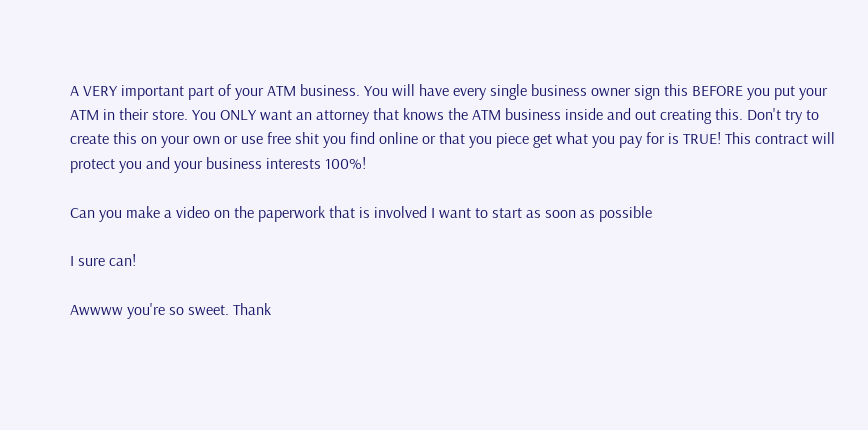A VERY important part of your ATM business. You will have every single business owner sign this BEFORE you put your ATM in their store. You ONLY want an attorney that knows the ATM business inside and out creating this. Don't try to create this on your own or use free shit you find online or that you piece get what you pay for is TRUE! This contract will protect you and your business interests 100%!

Can you make a video on the paperwork that is involved I want to start as soon as possible

I sure can!

Awwww you're so sweet. Thank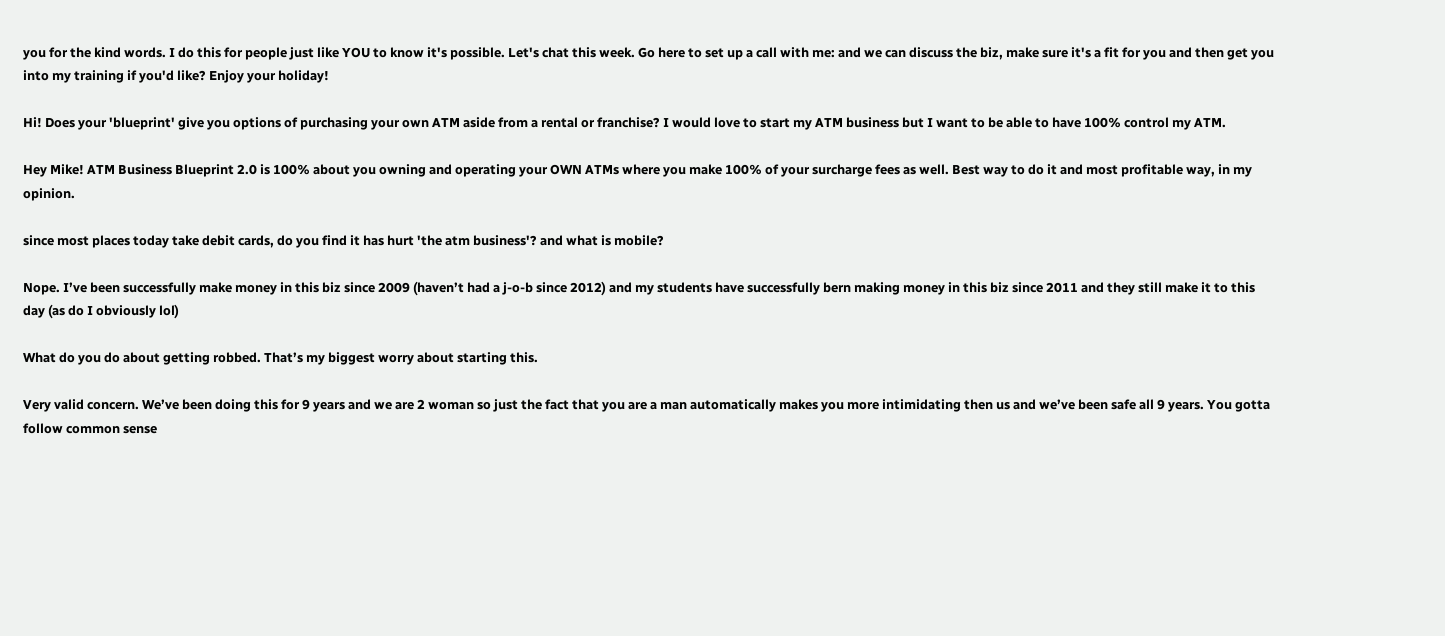you for the kind words. I do this for people just like YOU to know it's possible. Let's chat this week. Go here to set up a call with me: and we can discuss the biz, make sure it's a fit for you and then get you into my training if you'd like? Enjoy your holiday!

Hi! Does your 'blueprint' give you options of purchasing your own ATM aside from a rental or franchise? I would love to start my ATM business but I want to be able to have 100% control my ATM.

Hey Mike! ATM Business Blueprint 2.0 is 100% about you owning and operating your OWN ATMs where you make 100% of your surcharge fees as well. Best way to do it and most profitable way, in my opinion.

since most places today take debit cards, do you find it has hurt 'the atm business'? and what is mobile?

Nope. I’ve been successfully make money in this biz since 2009 (haven’t had a j-o-b since 2012) and my students have successfully bern making money in this biz since 2011 and they still make it to this day (as do I obviously lol)

What do you do about getting robbed. That’s my biggest worry about starting this.

Very valid concern. We’ve been doing this for 9 years and we are 2 woman so just the fact that you are a man automatically makes you more intimidating then us and we’ve been safe all 9 years. You gotta follow common sense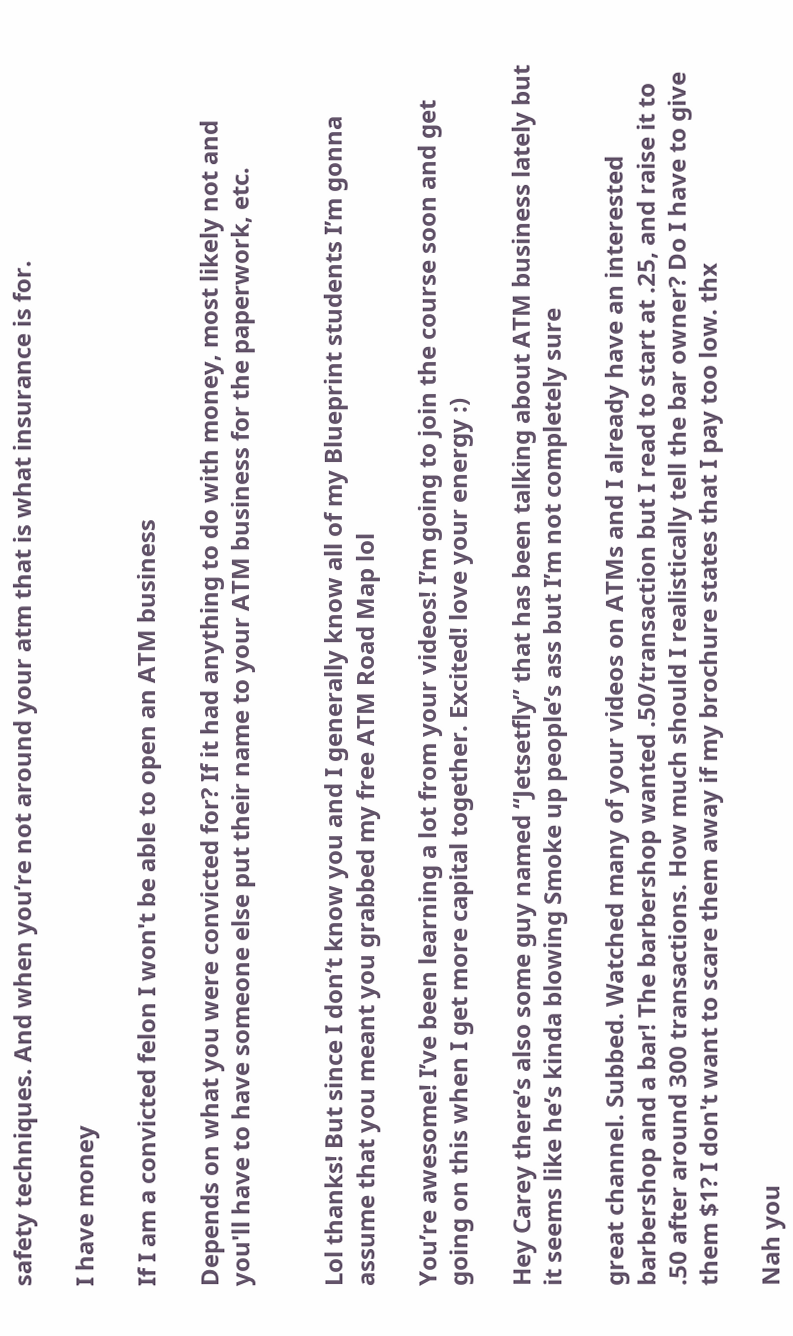safety techniques. And when you’re not around your atm that is what insurance is for.

I have money

If I am a convicted felon I won't be able to open an ATM business

Depends on what you were convicted for? If it had anything to do with money, most likely not and you'll have to have someone else put their name to your ATM business for the paperwork, etc.


Lol thanks! But since I don’t know you and I generally know all of my Blueprint students I’m gonna assume that you meant you grabbed my free ATM Road Map lol

You’re awesome! I’ve been learning a lot from your videos! I’m going to join the course soon and get going on this when I get more capital together. Excited! love your energy :)

Hey Carey there’s also some guy named “Jetsetfly” that has been talking about ATM business lately but it seems like he’s kinda blowing Smoke up people’s ass but I’m not completely sure

great channel. Subbed. Watched many of your videos on ATMs and I already have an interested barbershop and a bar! The barbershop wanted .50/transaction but I read to start at .25, and raise it to .50 after around 300 transactions. How much should I realistically tell the bar owner? Do I have to give them $1? I don't want to scare them away if my brochure states that I pay too low. thx

Nah you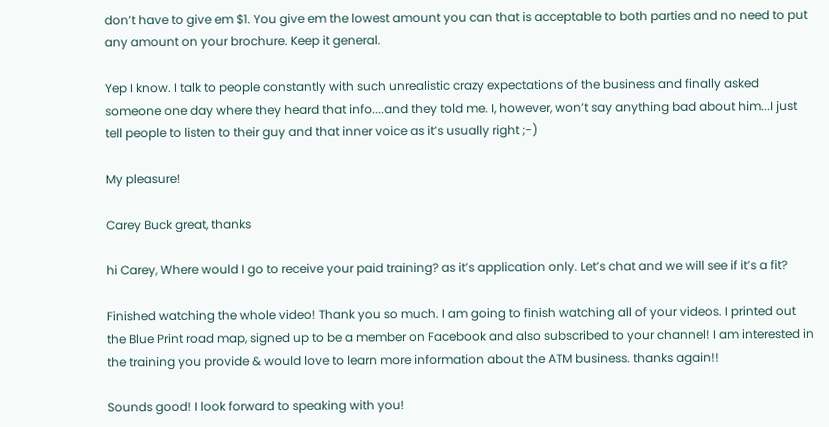don’t have to give em $1. You give em the lowest amount you can that is acceptable to both parties and no need to put any amount on your brochure. Keep it general.

Yep I know. I talk to people constantly with such unrealistic crazy expectations of the business and finally asked someone one day where they heard that info....and they told me. I, however, won’t say anything bad about him...I just tell people to listen to their guy and that inner voice as it’s usually right ;-)

My pleasure!

Carey Buck great, thanks

hi Carey, Where would I go to receive your paid training? as it’s application only. Let’s chat and we will see if it’s a fit?

Finished watching the whole video! Thank you so much. I am going to finish watching all of your videos. I printed out the Blue Print road map, signed up to be a member on Facebook and also subscribed to your channel! I am interested in the training you provide & would love to learn more information about the ATM business. thanks again!!

Sounds good! I look forward to speaking with you!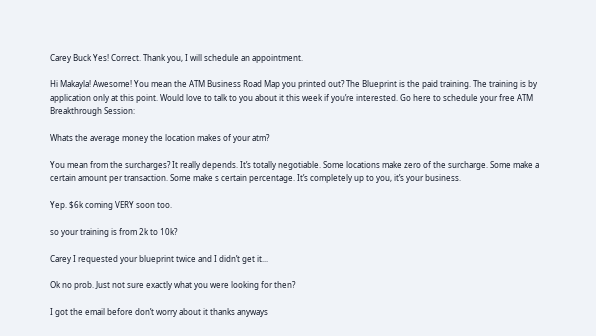Carey Buck Yes! Correct. Thank you, I will schedule an appointment.

Hi Makayla! Awesome! You mean the ATM Business Road Map you printed out? The Blueprint is the paid training. The training is by application only at this point. Would love to talk to you about it this week if you’re interested. Go here to schedule your free ATM Breakthrough Session:

Whats the average money the location makes of your atm?

You mean from the surcharges? It really depends. It’s totally negotiable. Some locations make zero of the surcharge. Some make a certain amount per transaction. Some make s certain percentage. It’s completely up to you, it’s your business.

Yep. $6k coming VERY soon too.

so your training is from 2k to 10k?

Carey I requested your blueprint twice and I didn’t get it...

Ok no prob. Just not sure exactly what you were looking for then?

I got the email before don’t worry about it thanks anyways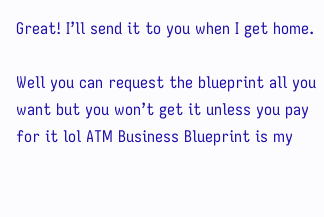Great! I’ll send it to you when I get home.

Well you can request the blueprint all you want but you won’t get it unless you pay for it lol ATM Business Blueprint is my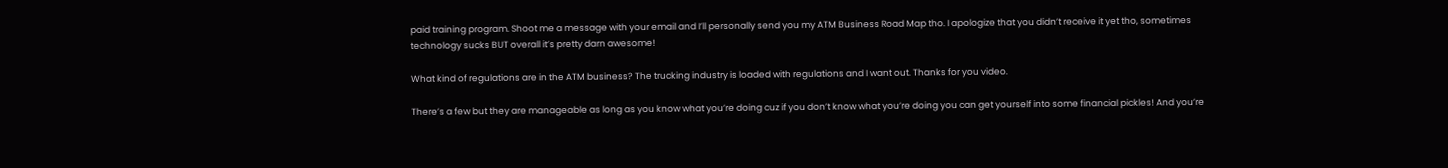paid training program. Shoot me a message with your email and I’ll personally send you my ATM Business Road Map tho. I apologize that you didn’t receive it yet tho, sometimes technology sucks BUT overall it’s pretty darn awesome!

What kind of regulations are in the ATM business? The trucking industry is loaded with regulations and I want out. Thanks for you video.

There’s a few but they are manageable as long as you know what you’re doing cuz if you don’t know what you’re doing you can get yourself into some financial pickles! And you’re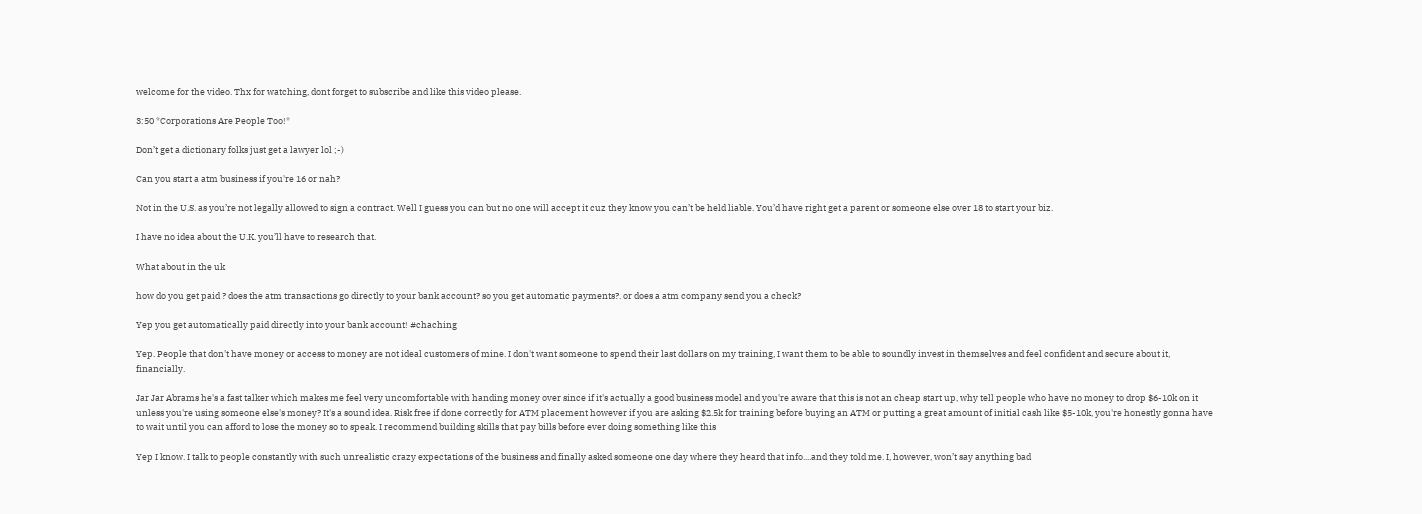welcome for the video. Thx for watching, dont forget to subscribe and like this video please.

3:50 *Corporations Are People Too!*

Don’t get a dictionary folks just get a lawyer lol ;-)

Can you start a atm business if you're 16 or nah?

Not in the U.S. as you’re not legally allowed to sign a contract. Well I guess you can but no one will accept it cuz they know you can’t be held liable. You’d have right get a parent or someone else over 18 to start your biz.

I have no idea about the U.K. you’ll have to research that.

What about in the uk

how do you get paid ? does the atm transactions go directly to your bank account? so you get automatic payments?. or does a atm company send you a check?

Yep you get automatically paid directly into your bank account! #chaching

Yep. People that don't have money or access to money are not ideal customers of mine. I don't want someone to spend their last dollars on my training, I want them to be able to soundly invest in themselves and feel confident and secure about it, financially.

Jar Jar Abrams he's a fast talker which makes me feel very uncomfortable with handing money over since if it's actually a good business model and you're aware that this is not an cheap start up, why tell people who have no money to drop $6-10k on it unless you're using someone else's money? It's a sound idea. Risk free if done correctly for ATM placement however if you are asking $2.5k for training before buying an ATM or putting a great amount of initial cash like $5-10k, you're honestly gonna have to wait until you can afford to lose the money so to speak. I recommend building skills that pay bills before ever doing something like this

Yep I know. I talk to people constantly with such unrealistic crazy expectations of the business and finally asked someone one day where they heard that info....and they told me. I, however, won’t say anything bad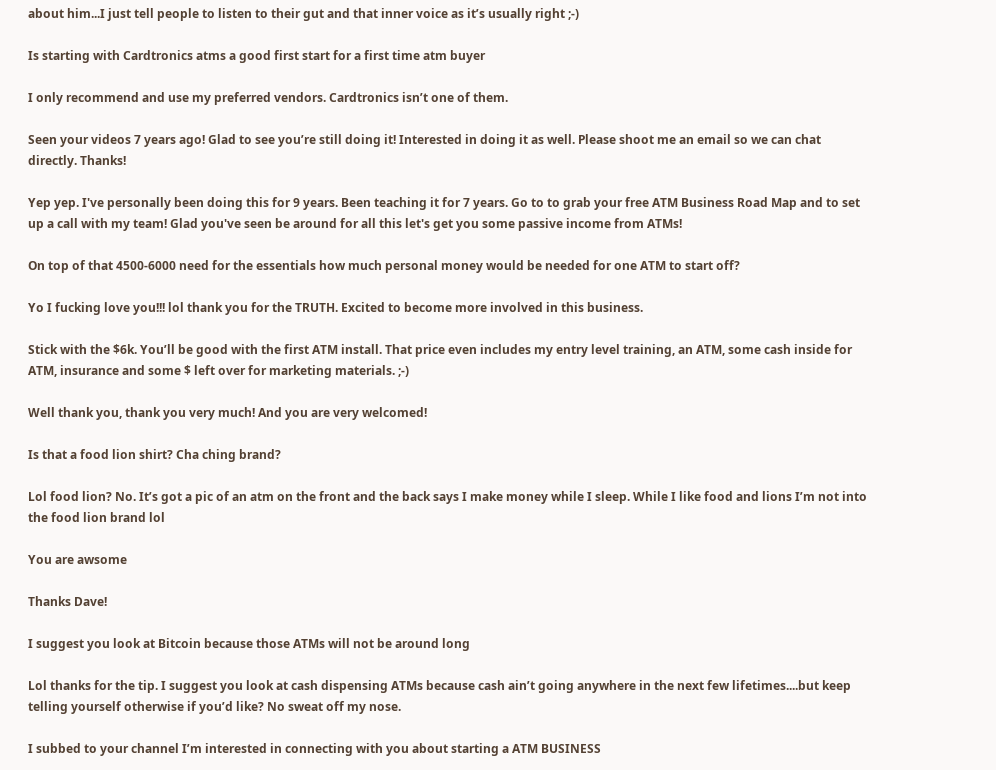about him...I just tell people to listen to their gut and that inner voice as it’s usually right ;-)

Is starting with Cardtronics atms a good first start for a first time atm buyer

I only recommend and use my preferred vendors. Cardtronics isn’t one of them.

Seen your videos 7 years ago! Glad to see you’re still doing it! Interested in doing it as well. Please shoot me an email so we can chat directly. Thanks!

Yep yep. I've personally been doing this for 9 years. Been teaching it for 7 years. Go to to grab your free ATM Business Road Map and to set up a call with my team! Glad you've seen be around for all this let's get you some passive income from ATMs!

On top of that 4500-6000 need for the essentials how much personal money would be needed for one ATM to start off?

Yo I fucking love you!!! lol thank you for the TRUTH. Excited to become more involved in this business.

Stick with the $6k. You’ll be good with the first ATM install. That price even includes my entry level training, an ATM, some cash inside for ATM, insurance and some $ left over for marketing materials. ;-)

Well thank you, thank you very much! And you are very welcomed!

Is that a food lion shirt? Cha ching brand?

Lol food lion? No. It’s got a pic of an atm on the front and the back says I make money while I sleep. While I like food and lions I’m not into the food lion brand lol

You are awsome

Thanks Dave!

I suggest you look at Bitcoin because those ATMs will not be around long

Lol thanks for the tip. I suggest you look at cash dispensing ATMs because cash ain’t going anywhere in the next few lifetimes....but keep telling yourself otherwise if you’d like? No sweat off my nose.

I subbed to your channel I’m interested in connecting with you about starting a ATM BUSINESS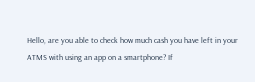Hello, are you able to check how much cash you have left in your ATMS with using an app on a smartphone? If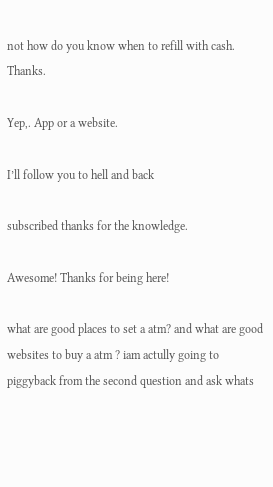not how do you know when to refill with cash. Thanks.

Yep,. App or a website.

I’ll follow you to hell and back

subscribed thanks for the knowledge.

Awesome! Thanks for being here!

what are good places to set a atm? and what are good websites to buy a atm ? iam actully going to piggyback from the second question and ask whats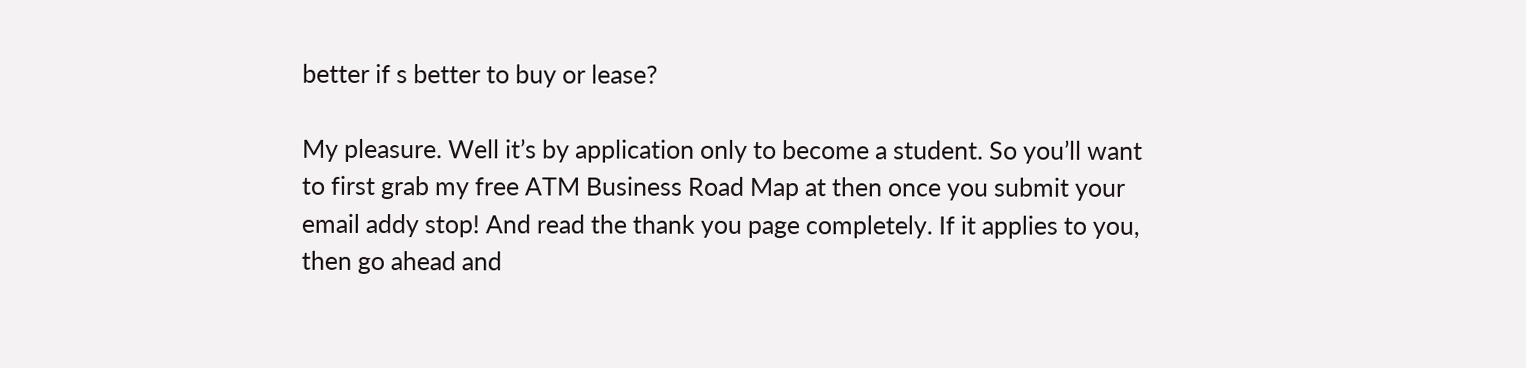better if s better to buy or lease?

My pleasure. Well it’s by application only to become a student. So you’ll want to first grab my free ATM Business Road Map at then once you submit your email addy stop! And read the thank you page completely. If it applies to you, then go ahead and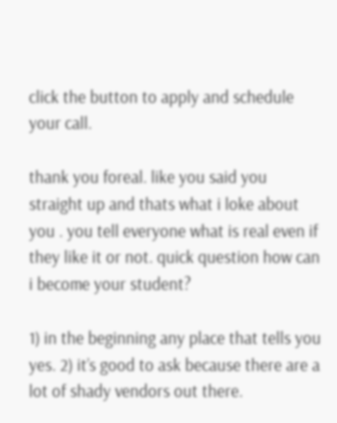click the button to apply and schedule your call.

thank you foreal. like you said you straight up and thats what i loke about you . you tell everyone what is real even if they like it or not. quick question how can i become your student?

1) in the beginning any place that tells you yes. 2) it’s good to ask because there are a lot of shady vendors out there.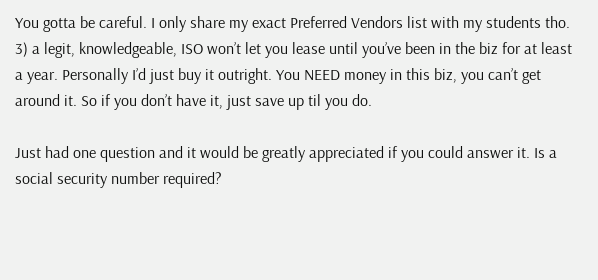You gotta be careful. I only share my exact Preferred Vendors list with my students tho. 3) a legit, knowledgeable, ISO won’t let you lease until you’ve been in the biz for at least a year. Personally I’d just buy it outright. You NEED money in this biz, you can’t get around it. So if you don’t have it, just save up til you do.

Just had one question and it would be greatly appreciated if you could answer it. Is a social security number required?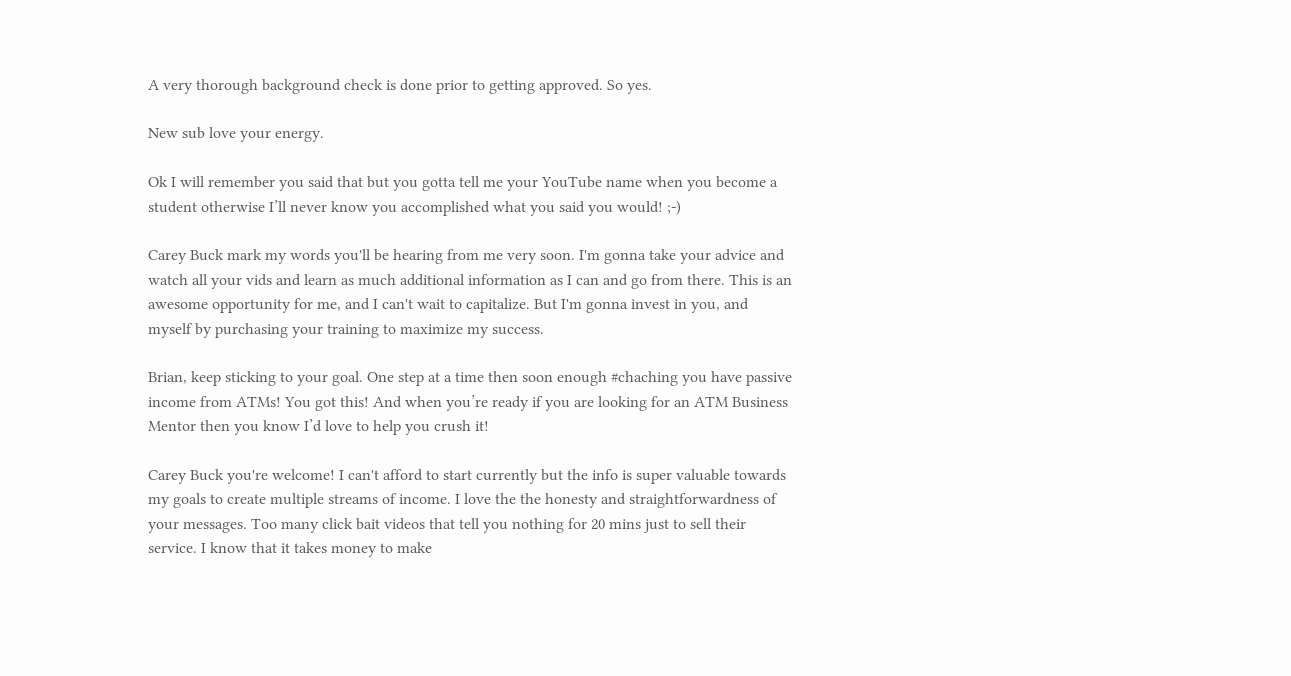A very thorough background check is done prior to getting approved. So yes.

New sub love your energy.

Ok I will remember you said that but you gotta tell me your YouTube name when you become a student otherwise I’ll never know you accomplished what you said you would! ;-)

Carey Buck mark my words you'll be hearing from me very soon. I'm gonna take your advice and watch all your vids and learn as much additional information as I can and go from there. This is an awesome opportunity for me, and I can't wait to capitalize. But I'm gonna invest in you, and myself by purchasing your training to maximize my success.

Brian, keep sticking to your goal. One step at a time then soon enough #chaching you have passive income from ATMs! You got this! And when you’re ready if you are looking for an ATM Business Mentor then you know I’d love to help you crush it!

Carey Buck you're welcome! I can't afford to start currently but the info is super valuable towards my goals to create multiple streams of income. I love the the honesty and straightforwardness of your messages. Too many click bait videos that tell you nothing for 20 mins just to sell their service. I know that it takes money to make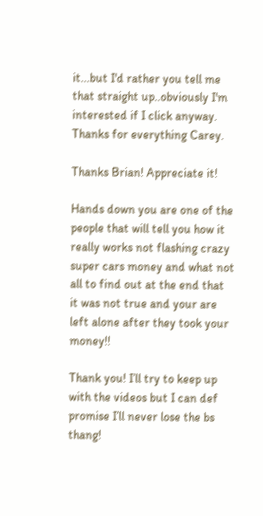it...but I'd rather you tell me that straight up..obviously I'm interested if I click anyway. Thanks for everything Carey.

Thanks Brian! Appreciate it!

Hands down you are one of the people that will tell you how it really works not flashing crazy super cars money and what not all to find out at the end that it was not true and your are left alone after they took your money!!

Thank you! I’ll try to keep up with the videos but I can def promise I’ll never lose the bs thang!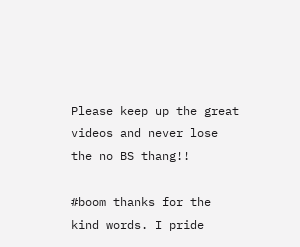Please keep up the great videos and never lose the no BS thang!!

#boom thanks for the kind words. I pride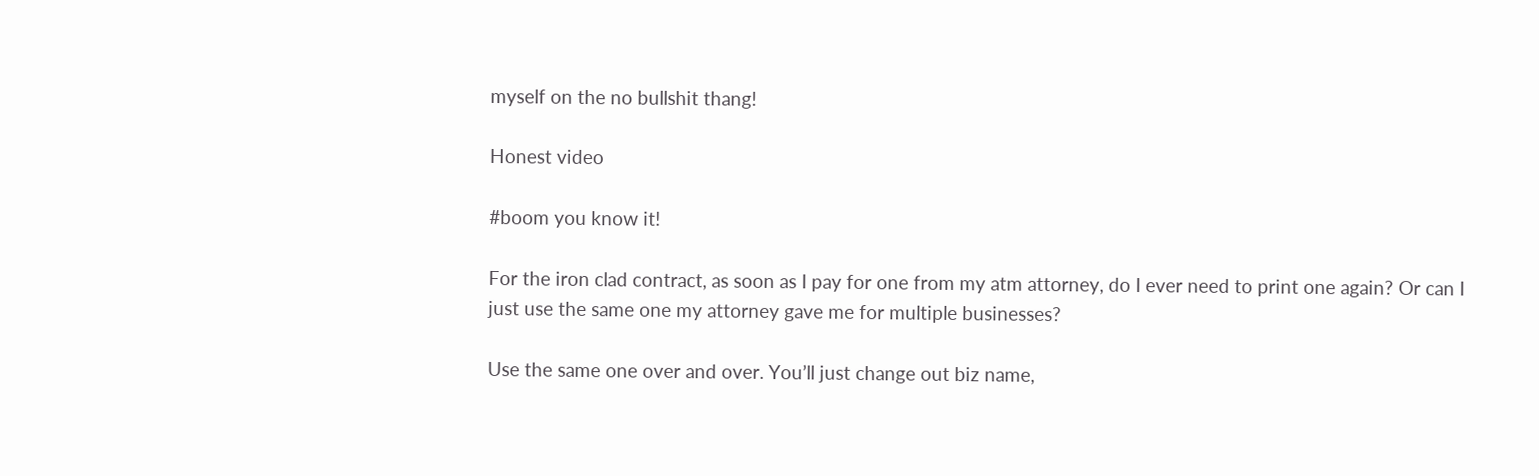myself on the no bullshit thang!

Honest video

#boom you know it!

For the iron clad contract, as soon as I pay for one from my atm attorney, do I ever need to print one again? Or can I just use the same one my attorney gave me for multiple businesses?

Use the same one over and over. You’ll just change out biz name,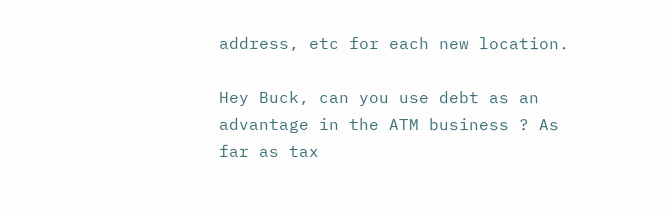address, etc for each new location.

Hey Buck, can you use debt as an advantage in the ATM business ? As far as tax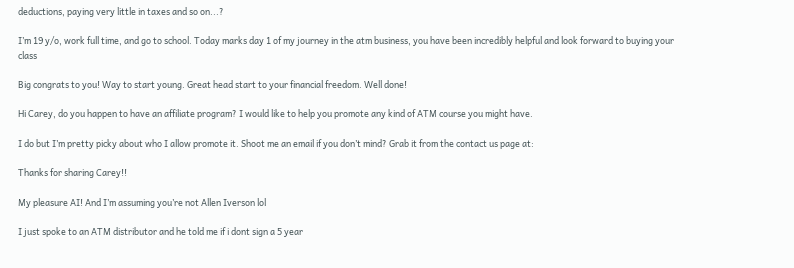deductions, paying very little in taxes and so on...?

I’m 19 y/o, work full time, and go to school. Today marks day 1 of my journey in the atm business, you have been incredibly helpful and look forward to buying your class

Big congrats to you! Way to start young. Great head start to your financial freedom. Well done!

Hi Carey, do you happen to have an affiliate program? I would like to help you promote any kind of ATM course you might have.

I do but I’m pretty picky about who I allow promote it. Shoot me an email if you don’t mind? Grab it from the contact us page at:

Thanks for sharing Carey!!

My pleasure AI! And I’m assuming you’re not Allen Iverson lol

I just spoke to an ATM distributor and he told me if i dont sign a 5 year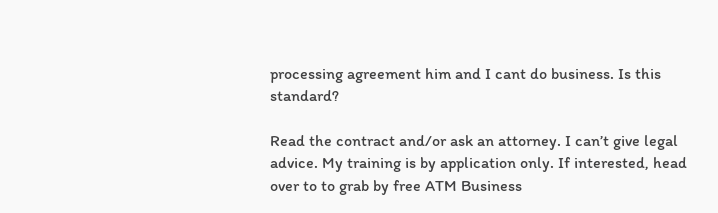processing agreement him and I cant do business. Is this standard?

Read the contract and/or ask an attorney. I can’t give legal advice. My training is by application only. If interested, head over to to grab by free ATM Business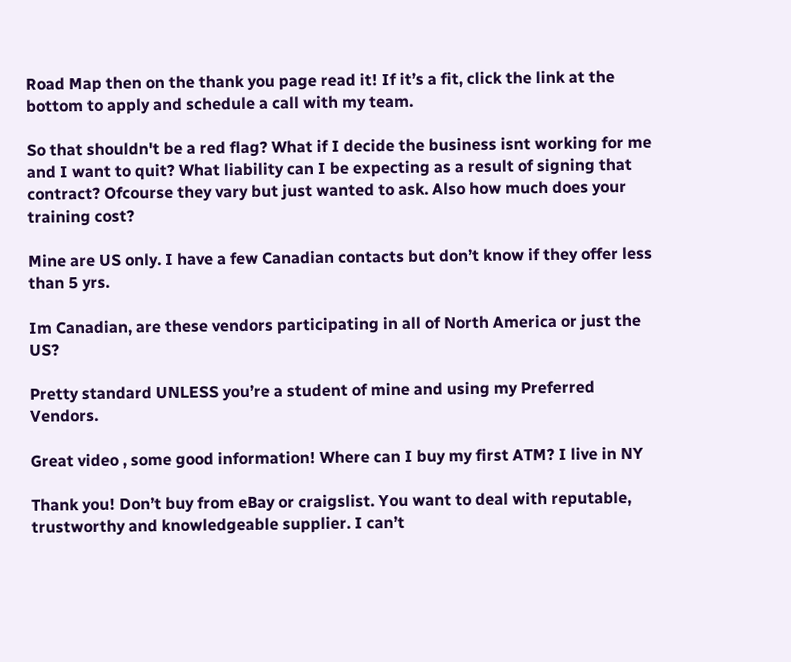Road Map then on the thank you page read it! If it’s a fit, click the link at the bottom to apply and schedule a call with my team.

So that shouldn't be a red flag? What if I decide the business isnt working for me and I want to quit? What liability can I be expecting as a result of signing that contract? Ofcourse they vary but just wanted to ask. Also how much does your training cost?

Mine are US only. I have a few Canadian contacts but don’t know if they offer less than 5 yrs.

Im Canadian, are these vendors participating in all of North America or just the US?

Pretty standard UNLESS you’re a student of mine and using my Preferred Vendors.

Great video , some good information! Where can I buy my first ATM? I live in NY

Thank you! Don’t buy from eBay or craigslist. You want to deal with reputable, trustworthy and knowledgeable supplier. I can’t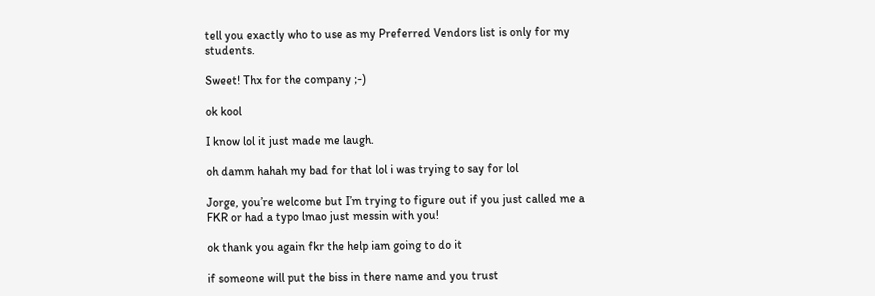tell you exactly who to use as my Preferred Vendors list is only for my students.

Sweet! Thx for the company ;-)

ok kool

I know lol it just made me laugh.

oh damm hahah my bad for that lol i was trying to say for lol

Jorge, you’re welcome but I’m trying to figure out if you just called me a FKR or had a typo lmao just messin with you!

ok thank you again fkr the help iam going to do it

if someone will put the biss in there name and you trust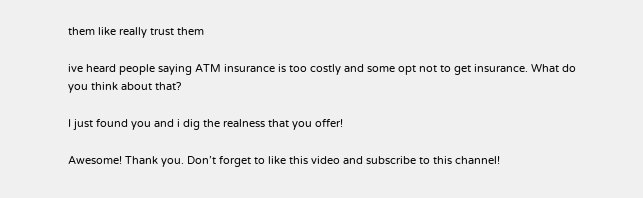them like really trust them

ive heard people saying ATM insurance is too costly and some opt not to get insurance. What do you think about that?

I just found you and i dig the realness that you offer!

Awesome! Thank you. Don’t forget to like this video and subscribe to this channel!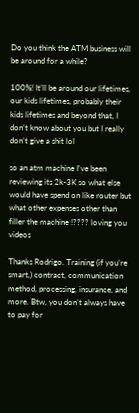Do you think the ATM business will be around for a while?

100%! It’ll be around our lifetimes, our kids lifetimes, probably their kids lifetimes and beyond that, I don’t know about you but I really don’t give a shit lol

so an atm machine I've been reviewing its 2k-3K so what else would have spend on like router but what other expenses other than filler the machine !???? loving you videos

Thanks Rodrigo. Training (if you’re smart,) contract, communication method, processing, insurance, and more. Btw, you don’t always have to pay for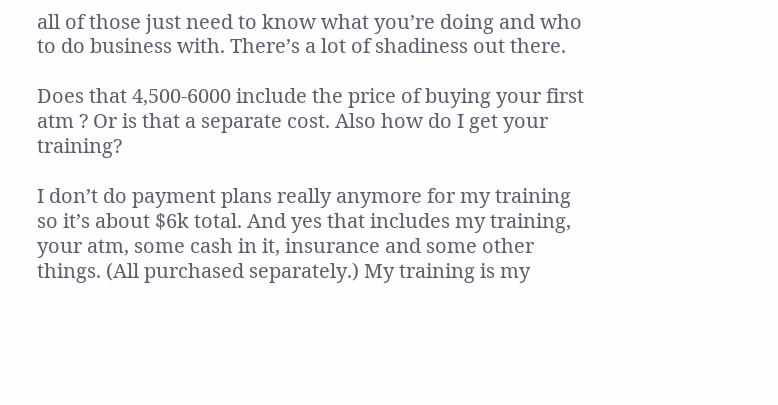all of those just need to know what you’re doing and who to do business with. There’s a lot of shadiness out there.

Does that 4,500-6000 include the price of buying your first atm ? Or is that a separate cost. Also how do I get your training?

I don’t do payment plans really anymore for my training so it’s about $6k total. And yes that includes my training, your atm, some cash in it, insurance and some other things. (All purchased separately.) My training is my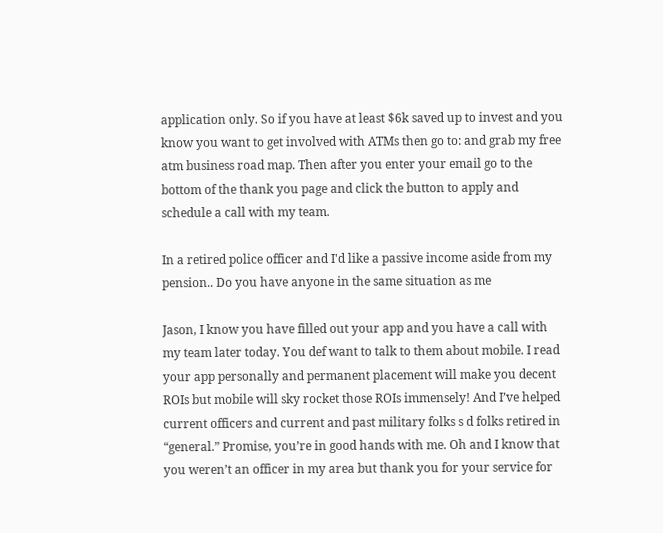application only. So if you have at least $6k saved up to invest and you know you want to get involved with ATMs then go to: and grab my free atm business road map. Then after you enter your email go to the bottom of the thank you page and click the button to apply and schedule a call with my team.

In a retired police officer and I'd like a passive income aside from my pension.. Do you have anyone in the same situation as me

Jason, I know you have filled out your app and you have a call with my team later today. You def want to talk to them about mobile. I read your app personally and permanent placement will make you decent ROIs but mobile will sky rocket those ROIs immensely! And I’ve helped current officers and current and past military folks s d folks retired in “general.” Promise, you’re in good hands with me. Oh and I know that you weren’t an officer in my area but thank you for your service for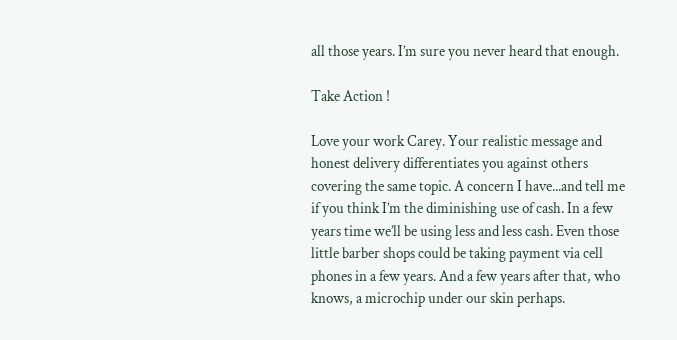all those years. I’m sure you never heard that enough.

Take Action !

Love your work Carey. Your realistic message and honest delivery differentiates you against others covering the same topic. A concern I have...and tell me if you think I’m the diminishing use of cash. In a few years time we’ll be using less and less cash. Even those little barber shops could be taking payment via cell phones in a few years. And a few years after that, who knows, a microchip under our skin perhaps.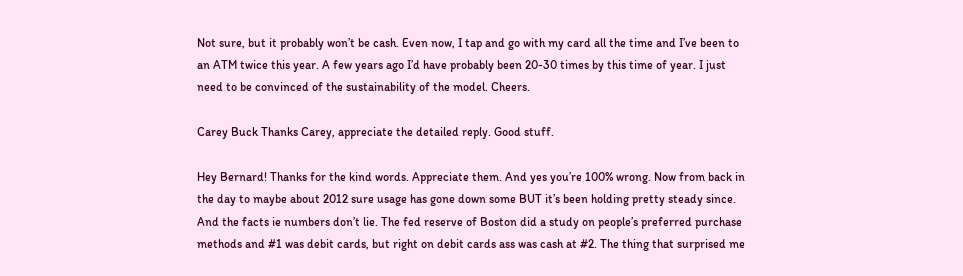Not sure, but it probably won’t be cash. Even now, I tap and go with my card all the time and I’ve been to an ATM twice this year. A few years ago I’d have probably been 20-30 times by this time of year. I just need to be convinced of the sustainability of the model. Cheers.

Carey Buck Thanks Carey, appreciate the detailed reply. Good stuff.

Hey Bernard! Thanks for the kind words. Appreciate them. And yes you’re 100% wrong. Now from back in the day to maybe about 2012 sure usage has gone down some BUT it’s been holding pretty steady since. And the facts ie numbers don’t lie. The fed reserve of Boston did a study on people’s preferred purchase methods and #1 was debit cards, but right on debit cards ass was cash at #2. The thing that surprised me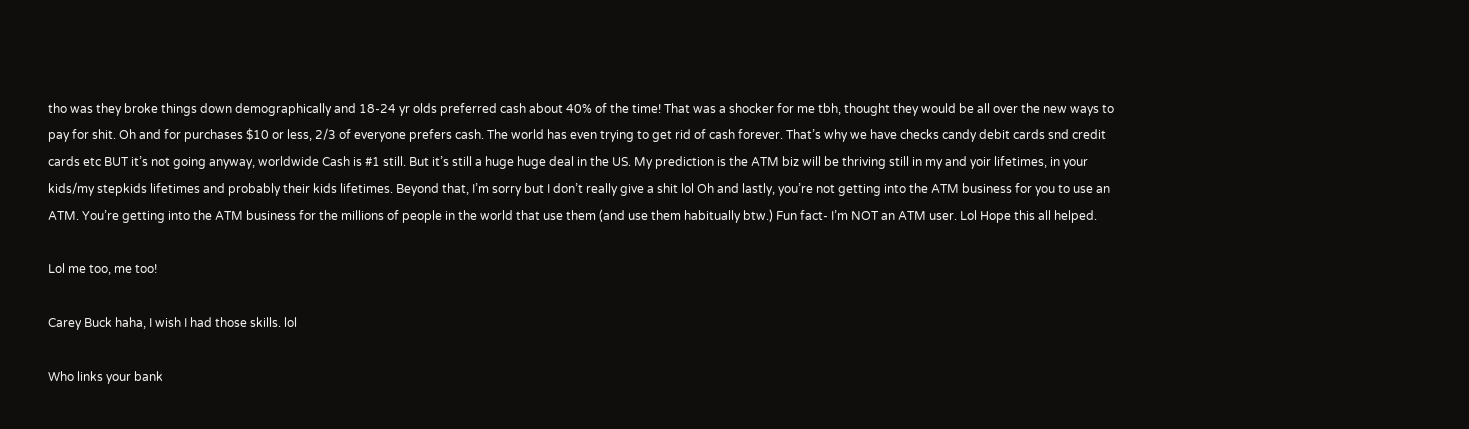tho was they broke things down demographically and 18-24 yr olds preferred cash about 40% of the time! That was a shocker for me tbh, thought they would be all over the new ways to pay for shit. Oh and for purchases $10 or less, 2/3 of everyone prefers cash. The world has even trying to get rid of cash forever. That’s why we have checks candy debit cards snd credit cards etc BUT it’s not going anyway, worldwide Cash is #1 still. But it’s still a huge huge deal in the US. My prediction is the ATM biz will be thriving still in my and yoir lifetimes, in your kids/my stepkids lifetimes and probably their kids lifetimes. Beyond that, I’m sorry but I don’t really give a shit lol Oh and lastly, you’re not getting into the ATM business for you to use an ATM. You’re getting into the ATM business for the millions of people in the world that use them (and use them habitually btw.) Fun fact- I’m NOT an ATM user. Lol Hope this all helped.

Lol me too, me too!

Carey Buck haha, I wish I had those skills. lol

Who links your bank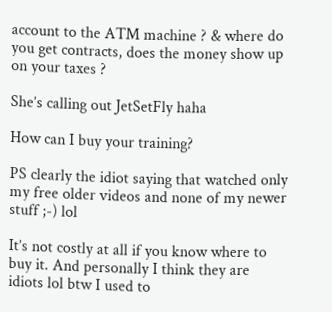account to the ATM machine ? & where do you get contracts, does the money show up on your taxes ?

She’s calling out JetSetFly haha

How can I buy your training?

PS clearly the idiot saying that watched only my free older videos and none of my newer stuff ;-) lol

It’s not costly at all if you know where to buy it. And personally I think they are idiots lol btw I used to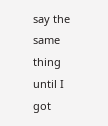say the same thing until I got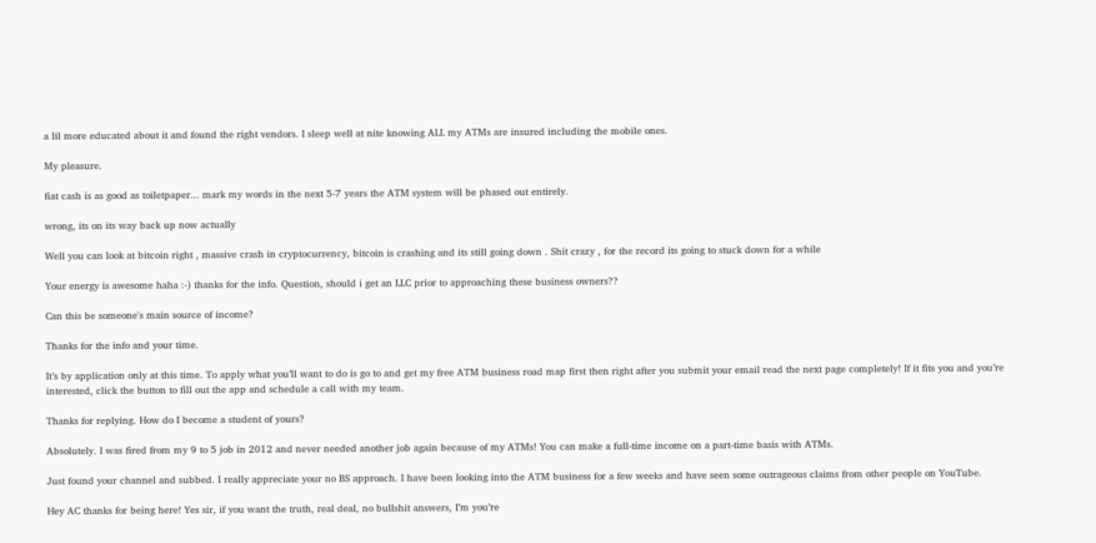a lil more educated about it and found the right vendors. I sleep well at nite knowing ALL my ATMs are insured including the mobile ones.

My pleasure.

fiat cash is as good as toiletpaper... mark my words in the next 5-7 years the ATM system will be phased out entirely.

wrong, its on its way back up now actually

Well you can look at bitcoin right , massive crash in cryptocurrency, bitcoin is crashing and its still going down . Shit crazy , for the record its going to stuck down for a while

Your energy is awesome haha :-) thanks for the info. Question, should i get an LLC prior to approaching these business owners??

Can this be someone's main source of income?

Thanks for the info and your time.

It’s by application only at this time. To apply what you’ll want to do is go to and get my free ATM business road map first then right after you submit your email read the next page completely! If it fits you and you’re interested, click the button to fill out the app and schedule a call with my team.

Thanks for replying. How do I become a student of yours?

Absolutely. I was fired from my 9 to 5 job in 2012 and never needed another job again because of my ATMs! You can make a full-time income on a part-time basis with ATMs.

Just found your channel and subbed. I really appreciate your no BS approach. I have been looking into the ATM business for a few weeks and have seen some outrageous claims from other people on YouTube.

Hey AC thanks for being here! Yes sir, if you want the truth, real deal, no bullshit answers, I’m you’re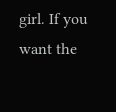girl. If you want the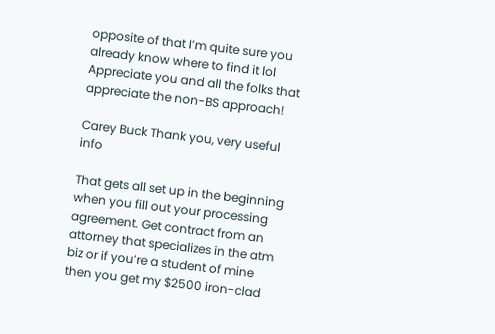opposite of that I’m quite sure you already know where to find it lol Appreciate you and all the folks that appreciate the non-BS approach!

Carey Buck Thank you, very useful info

That gets all set up in the beginning when you fill out your processing agreement. Get contract from an attorney that specializes in the atm biz or if you’re a student of mine then you get my $2500 iron-clad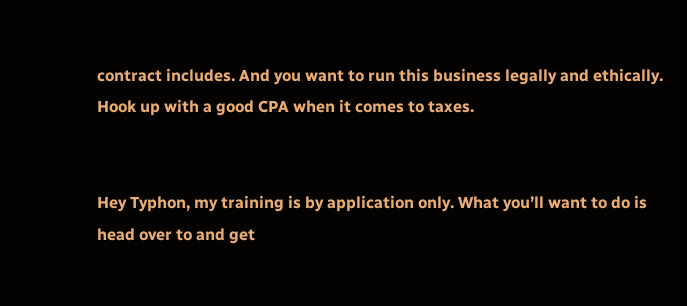contract includes. And you want to run this business legally and ethically. Hook up with a good CPA when it comes to taxes.


Hey Typhon, my training is by application only. What you’ll want to do is head over to and get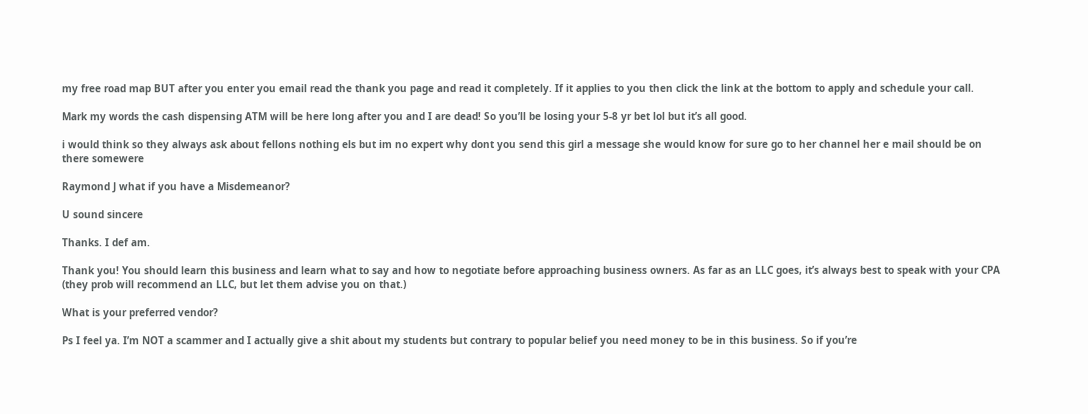my free road map BUT after you enter you email read the thank you page and read it completely. If it applies to you then click the link at the bottom to apply and schedule your call.

Mark my words the cash dispensing ATM will be here long after you and I are dead! So you’ll be losing your 5-8 yr bet lol but it’s all good.

i would think so they always ask about fellons nothing els but im no expert why dont you send this girl a message she would know for sure go to her channel her e mail should be on there somewere

Raymond J what if you have a Misdemeanor?

U sound sincere

Thanks. I def am.

Thank you! You should learn this business and learn what to say and how to negotiate before approaching business owners. As far as an LLC goes, it’s always best to speak with your CPA (they prob will recommend an LLC, but let them advise you on that.)

What is your preferred vendor?

Ps I feel ya. I’m NOT a scammer and I actually give a shit about my students but contrary to popular belief you need money to be in this business. So if you’re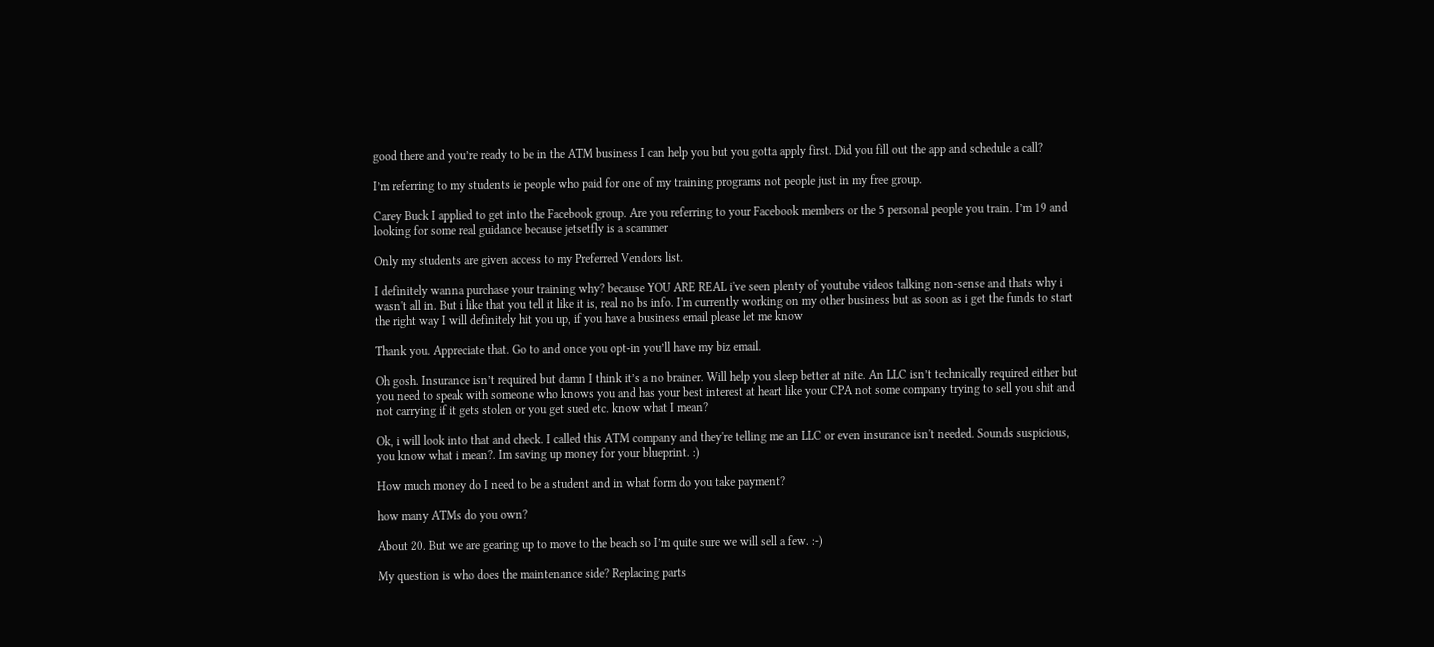good there and you’re ready to be in the ATM business I can help you but you gotta apply first. Did you fill out the app and schedule a call?

I’m referring to my students ie people who paid for one of my training programs not people just in my free group.

Carey Buck I applied to get into the Facebook group. Are you referring to your Facebook members or the 5 personal people you train. I’m 19 and looking for some real guidance because jetsetfly is a scammer

Only my students are given access to my Preferred Vendors list.

I definitely wanna purchase your training why? because YOU ARE REAL i've seen plenty of youtube videos talking non-sense and thats why i wasn't all in. But i like that you tell it like it is, real no bs info. I'm currently working on my other business but as soon as i get the funds to start the right way I will definitely hit you up, if you have a business email please let me know

Thank you. Appreciate that. Go to and once you opt-in you’ll have my biz email.

Oh gosh. Insurance isn’t required but damn I think it’s a no brainer. Will help you sleep better at nite. An LLC isn’t technically required either but you need to speak with someone who knows you and has your best interest at heart like your CPA not some company trying to sell you shit and not carrying if it gets stolen or you get sued etc. know what I mean?

Ok, i will look into that and check. I called this ATM company and they're telling me an LLC or even insurance isn't needed. Sounds suspicious, you know what i mean?. Im saving up money for your blueprint. :)

How much money do I need to be a student and in what form do you take payment?

how many ATMs do you own?

About 20. But we are gearing up to move to the beach so I’m quite sure we will sell a few. :-)

My question is who does the maintenance side? Replacing parts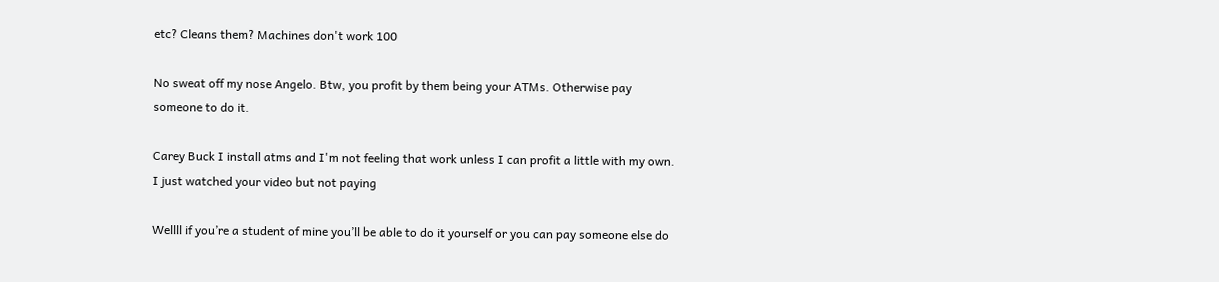etc? Cleans them? Machines don't work 100

No sweat off my nose Angelo. Btw, you profit by them being your ATMs. Otherwise pay someone to do it.

Carey Buck I install atms and I'm not feeling that work unless I can profit a little with my own. I just watched your video but not paying

Wellll if you’re a student of mine you’ll be able to do it yourself or you can pay someone else do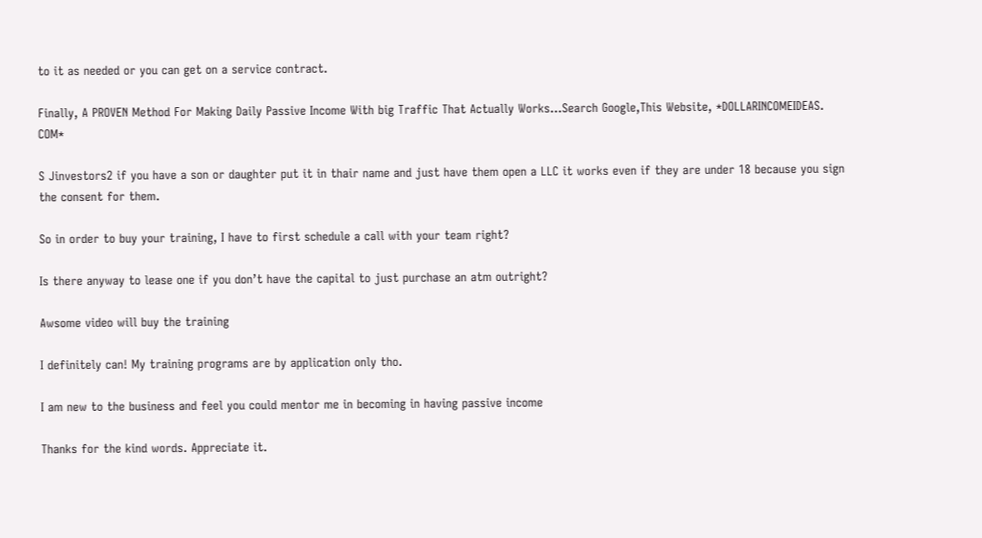to it as needed or you can get on a service contract.

Finally, A PROVEN Method For Making Daily Passive Income With big Traffic That Actually Works...Search Google,This Website, *DOLLARINCOMEIDEAS. COM*

S Jinvestors2 if you have a son or daughter put it in thair name and just have them open a LLC it works even if they are under 18 because you sign the consent for them.

So in order to buy your training, I have to first schedule a call with your team right?

Is there anyway to lease one if you don’t have the capital to just purchase an atm outright?

Awsome video will buy the training

I definitely can! My training programs are by application only tho.

I am new to the business and feel you could mentor me in becoming in having passive income

Thanks for the kind words. Appreciate it.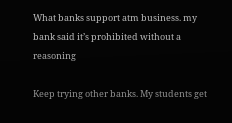What banks support atm business. my bank said it’s prohibited without a reasoning

Keep trying other banks. My students get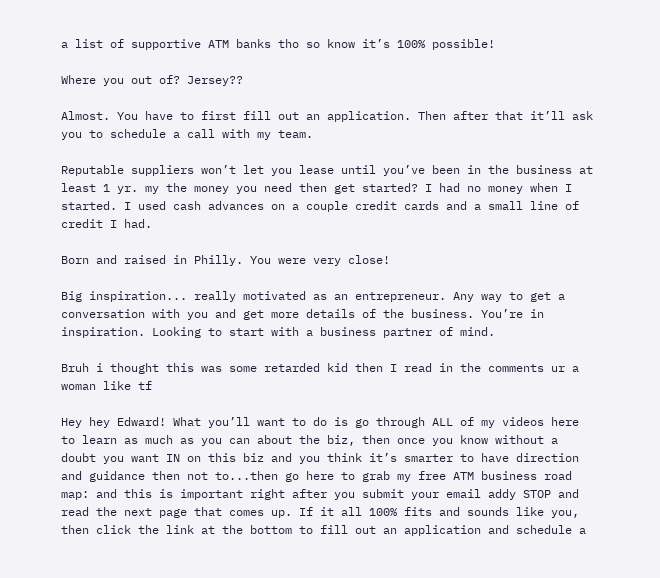a list of supportive ATM banks tho so know it’s 100% possible!

Where you out of? Jersey??

Almost. You have to first fill out an application. Then after that it’ll ask you to schedule a call with my team.

Reputable suppliers won’t let you lease until you’ve been in the business at least 1 yr. my the money you need then get started? I had no money when I started. I used cash advances on a couple credit cards and a small line of credit I had.

Born and raised in Philly. You were very close!

Big inspiration... really motivated as an entrepreneur. Any way to get a conversation with you and get more details of the business. You’re in inspiration. Looking to start with a business partner of mind.

Bruh i thought this was some retarded kid then I read in the comments ur a woman like tf

Hey hey Edward! What you’ll want to do is go through ALL of my videos here to learn as much as you can about the biz, then once you know without a doubt you want IN on this biz and you think it’s smarter to have direction and guidance then not to...then go here to grab my free ATM business road map: and this is important right after you submit your email addy STOP and read the next page that comes up. If it all 100% fits and sounds like you, then click the link at the bottom to fill out an application and schedule a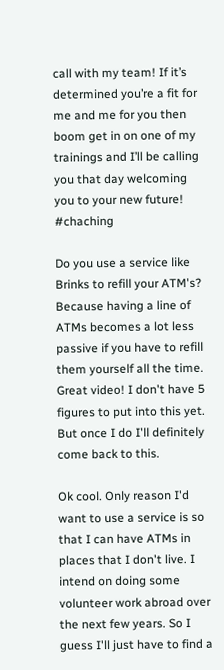call with my team! If it’s determined you’re a fit for me and me for you then boom get in on one of my trainings and I’ll be calling you that day welcoming you to your new future! #chaching

Do you use a service like Brinks to refill your ATM's? Because having a line of ATMs becomes a lot less passive if you have to refill them yourself all the time. Great video! I don't have 5 figures to put into this yet. But once I do I'll definitely come back to this.

Ok cool. Only reason I'd want to use a service is so that I can have ATMs in places that I don't live. I intend on doing some volunteer work abroad over the next few years. So I guess I'll just have to find a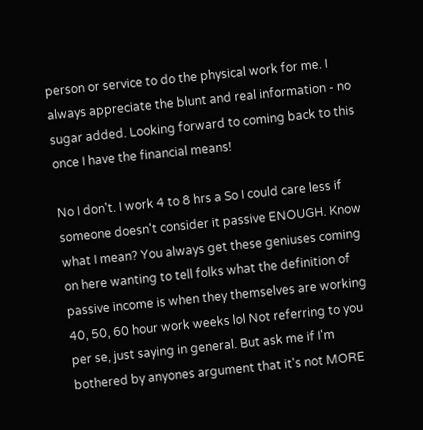person or service to do the physical work for me. I always appreciate the blunt and real information - no sugar added. Looking forward to coming back to this once I have the financial means!

No I don't. I work 4 to 8 hrs a So I could care less if someone doesn't consider it passive ENOUGH. Know what I mean? You always get these geniuses coming on here wanting to tell folks what the definition of passive income is when they themselves are working 40, 50, 60 hour work weeks lol Not referring to you per se, just saying in general. But ask me if I'm bothered by anyones argument that it's not MORE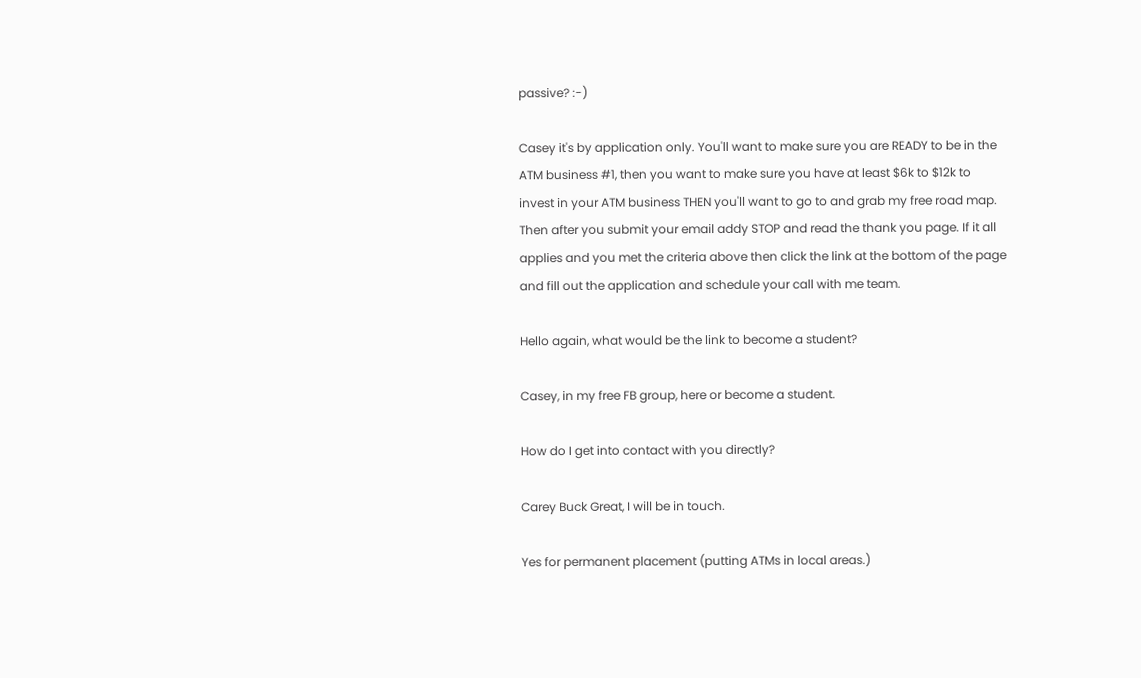passive? :-)

Casey it's by application only. You'll want to make sure you are READY to be in the ATM business #1, then you want to make sure you have at least $6k to $12k to invest in your ATM business THEN you'll want to go to and grab my free road map. Then after you submit your email addy STOP and read the thank you page. If it all applies and you met the criteria above then click the link at the bottom of the page and fill out the application and schedule your call with me team.

Hello again, what would be the link to become a student?

Casey, in my free FB group, here or become a student.

How do I get into contact with you directly?

Carey Buck Great, I will be in touch.

Yes for permanent placement (putting ATMs in local areas.)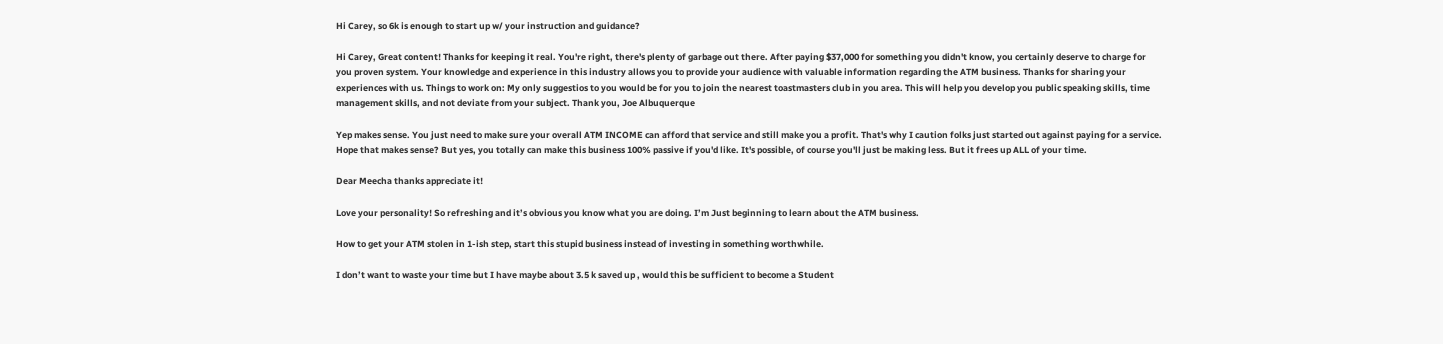Hi Carey, so 6k is enough to start up w/ your instruction and guidance?

Hi Carey, Great content! Thanks for keeping it real. You're right, there's plenty of garbage out there. After paying $37,000 for something you didn't know, you certainly deserve to charge for you proven system. Your knowledge and experience in this industry allows you to provide your audience with valuable information regarding the ATM business. Thanks for sharing your experiences with us. Things to work on: My only suggestios to you would be for you to join the nearest toastmasters club in you area. This will help you develop you public speaking skills, time management skills, and not deviate from your subject. Thank you, Joe Albuquerque

Yep makes sense. You just need to make sure your overall ATM INCOME can afford that service and still make you a profit. That's why I caution folks just started out against paying for a service. Hope that makes sense? But yes, you totally can make this business 100% passive if you'd like. It's possible, of course you'll just be making less. But it frees up ALL of your time.

Dear Meecha thanks appreciate it!

Love your personality! So refreshing and it’s obvious you know what you are doing. I’m Just beginning to learn about the ATM business.

How to get your ATM stolen in 1-ish step, start this stupid business instead of investing in something worthwhile.

I don’t want to waste your time but I have maybe about 3.5 k saved up , would this be sufficient to become a Student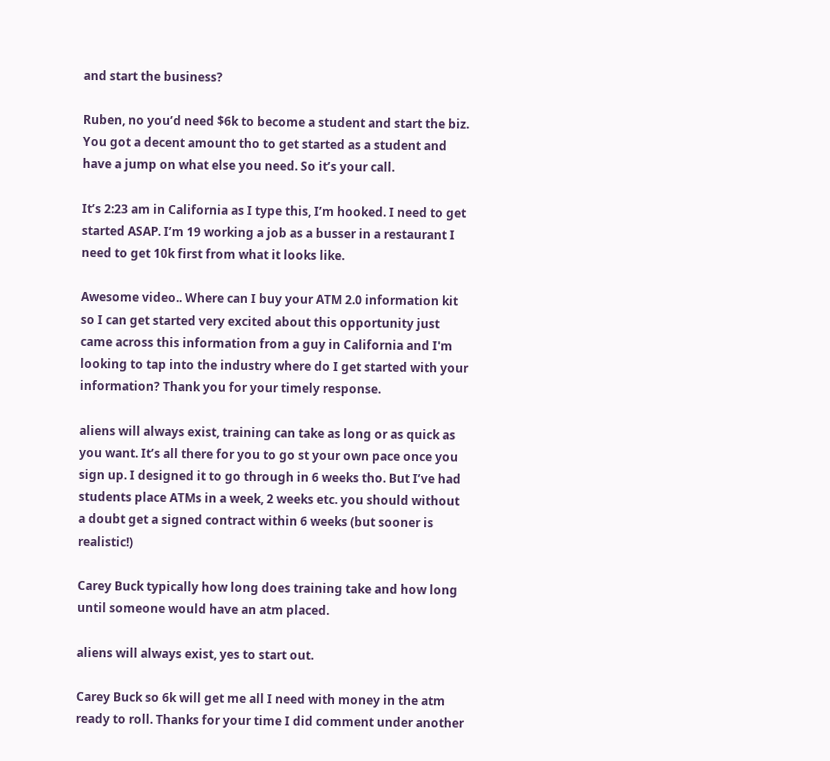and start the business?

Ruben, no you’d need $6k to become a student and start the biz. You got a decent amount tho to get started as a student and have a jump on what else you need. So it’s your call.

It’s 2:23 am in California as I type this, I’m hooked. I need to get started ASAP. I’m 19 working a job as a busser in a restaurant I need to get 10k first from what it looks like.

Awesome video.. Where can I buy your ATM 2.0 information kit so I can get started very excited about this opportunity just came across this information from a guy in California and I'm looking to tap into the industry where do I get started with your information? Thank you for your timely response.

aliens will always exist, training can take as long or as quick as you want. It’s all there for you to go st your own pace once you sign up. I designed it to go through in 6 weeks tho. But I’ve had students place ATMs in a week, 2 weeks etc. you should without a doubt get a signed contract within 6 weeks (but sooner is realistic!)

Carey Buck typically how long does training take and how long until someone would have an atm placed.

aliens will always exist, yes to start out.

Carey Buck so 6k will get me all I need with money in the atm ready to roll. Thanks for your time I did comment under another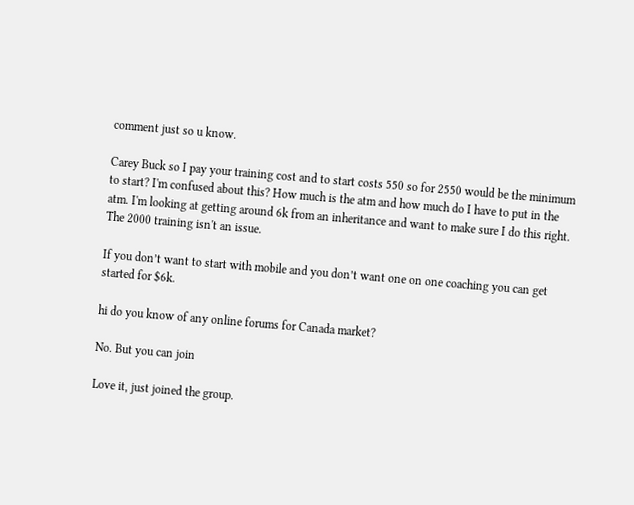comment just so u know.

Carey Buck so I pay your training cost and to start costs 550 so for 2550 would be the minimum to start? I'm confused about this? How much is the atm and how much do I have to put in the atm. I'm looking at getting around 6k from an inheritance and want to make sure I do this right. The 2000 training isn't an issue.

If you don’t want to start with mobile and you don’t want one on one coaching you can get started for $6k.

hi do you know of any online forums for Canada market?

No. But you can join

Love it, just joined the group.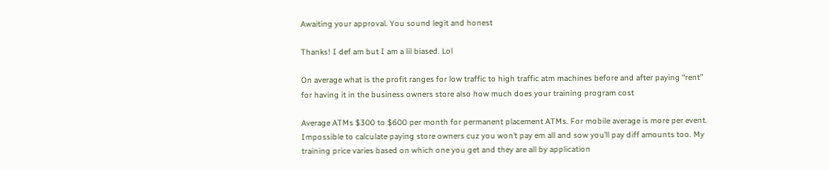Awaiting your approval. You sound legit and honest

Thanks! I def am but I am a lil biased. Lol

On average what is the profit ranges for low traffic to high traffic atm machines before and after paying “rent” for having it in the business owners store also how much does your training program cost

Average ATMs $300 to $600 per month for permanent placement ATMs. For mobile average is more per event. Impossible to calculate paying store owners cuz you won’t pay em all and sow you’ll pay diff amounts too. My training price varies based on which one you get and they are all by application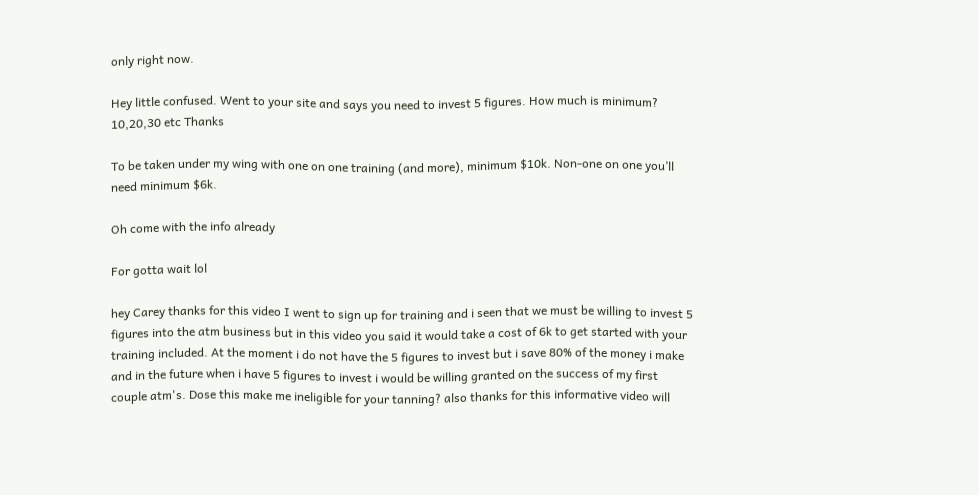only right now.

Hey little confused. Went to your site and says you need to invest 5 figures. How much is minimum? 10,20,30 etc Thanks

To be taken under my wing with one on one training (and more), minimum $10k. Non-one on one you’ll need minimum $6k.

Oh come with the info already

For gotta wait lol

hey Carey thanks for this video I went to sign up for training and i seen that we must be willing to invest 5 figures into the atm business but in this video you said it would take a cost of 6k to get started with your training included. At the moment i do not have the 5 figures to invest but i save 80% of the money i make and in the future when i have 5 figures to invest i would be willing granted on the success of my first couple atm's. Dose this make me ineligible for your tanning? also thanks for this informative video will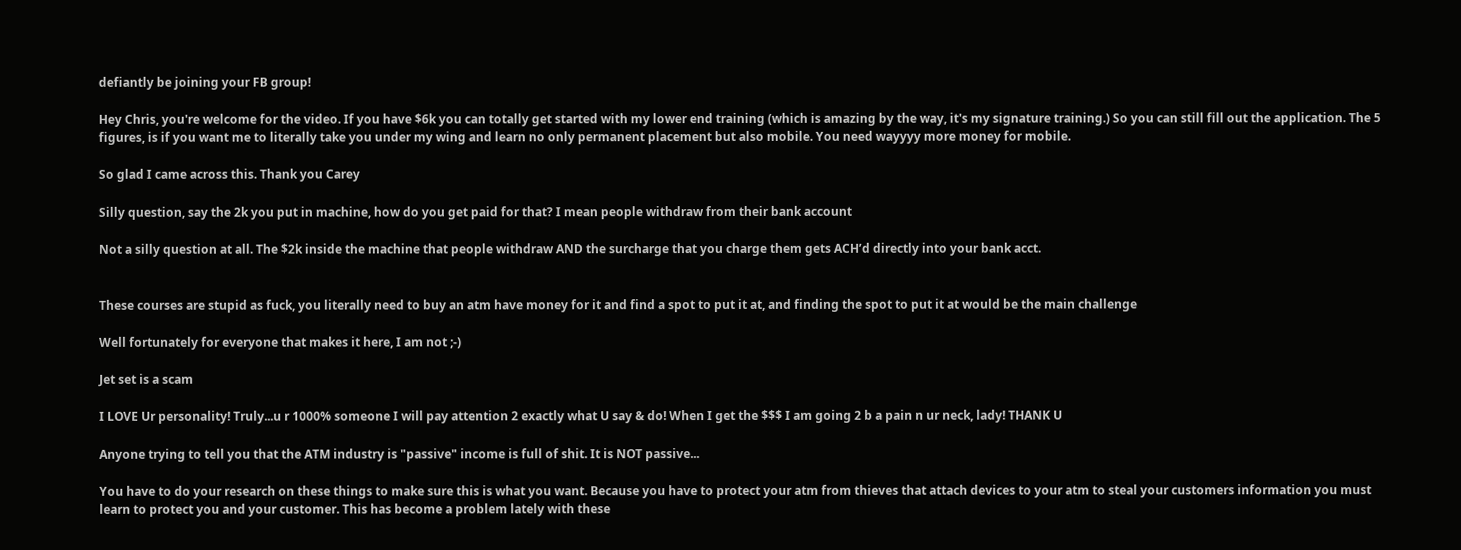defiantly be joining your FB group!

Hey Chris, you're welcome for the video. If you have $6k you can totally get started with my lower end training (which is amazing by the way, it's my signature training.) So you can still fill out the application. The 5 figures, is if you want me to literally take you under my wing and learn no only permanent placement but also mobile. You need wayyyy more money for mobile.

So glad I came across this. Thank you Carey

Silly question, say the 2k you put in machine, how do you get paid for that? I mean people withdraw from their bank account

Not a silly question at all. The $2k inside the machine that people withdraw AND the surcharge that you charge them gets ACH’d directly into your bank acct.


These courses are stupid as fuck, you literally need to buy an atm have money for it and find a spot to put it at, and finding the spot to put it at would be the main challenge

Well fortunately for everyone that makes it here, I am not ;-)

Jet set is a scam

I LOVE Ur personality! Truly...u r 1000% someone I will pay attention 2 exactly what U say & do! When I get the $$$ I am going 2 b a pain n ur neck, lady! THANK U

Anyone trying to tell you that the ATM industry is "passive" income is full of shit. It is NOT passive...

You have to do your research on these things to make sure this is what you want. Because you have to protect your atm from thieves that attach devices to your atm to steal your customers information you must learn to protect you and your customer. This has become a problem lately with these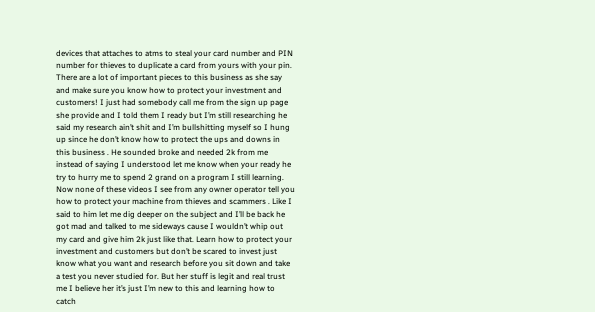devices that attaches to atms to steal your card number and PIN number for thieves to duplicate a card from yours with your pin. There are a lot of important pieces to this business as she say and make sure you know how to protect your investment and customers! I just had somebody call me from the sign up page she provide and I told them I ready but I’m still researching he said my research ain’t shit and I’m bullshitting myself so I hung up since he don’t know how to protect the ups and downs in this business . He sounded broke and needed 2k from me instead of saying I understood let me know when your ready he try to hurry me to spend 2 grand on a program I still learning. Now none of these videos I see from any owner operator tell you how to protect your machine from thieves and scammers . Like I said to him let me dig deeper on the subject and I’ll be back he got mad and talked to me sideways cause I wouldn’t whip out my card and give him 2k just like that. Learn how to protect your investment and customers but don’t be scared to invest just know what you want and research before you sit down and take a test you never studied for. But her stuff is legit and real trust me I believe her it’s just I’m new to this and learning how to catch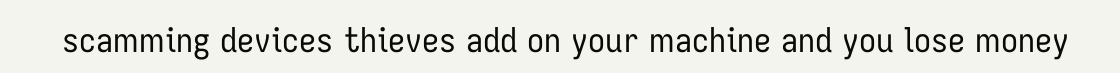scamming devices thieves add on your machine and you lose money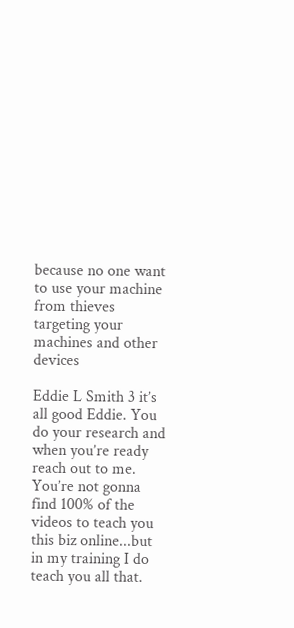because no one want to use your machine from thieves targeting your machines and other devices

Eddie L Smith 3 it’s all good Eddie. You do your research and when you’re ready reach out to me. You’re not gonna find 100% of the videos to teach you this biz online...but in my training I do teach you all that.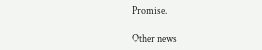Promise.

Other news